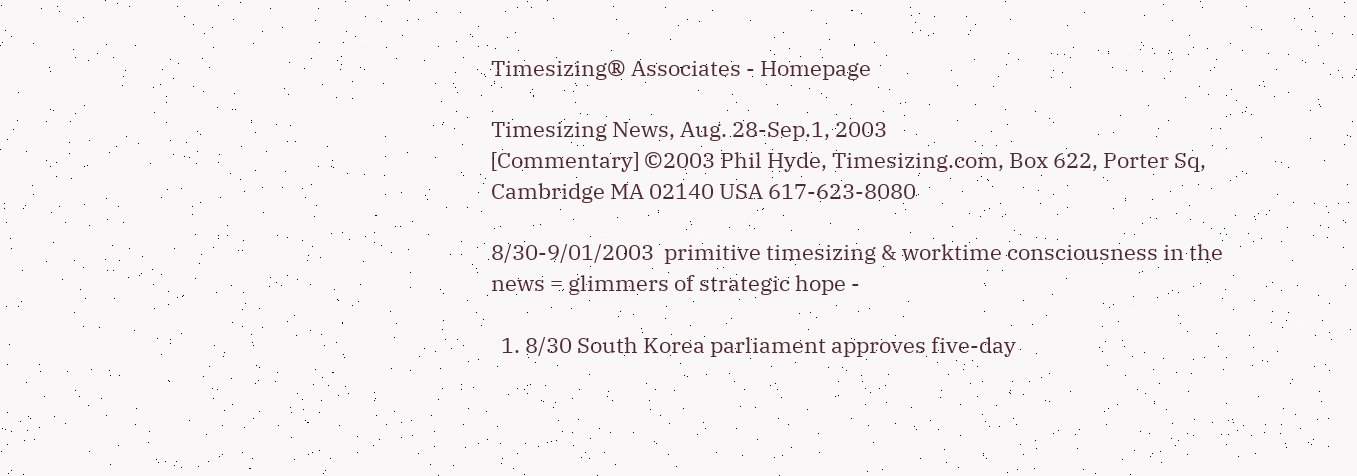Timesizing® Associates - Homepage

Timesizing News, Aug. 28-Sep.1, 2003
[Commentary] ©2003 Phil Hyde, Timesizing.com, Box 622, Porter Sq, Cambridge MA 02140 USA 617-623-8080

8/30-9/01/2003  primitive timesizing & worktime consciousness in the news = glimmers of strategic hope -

  1. 8/30 South Korea parliament approves five-day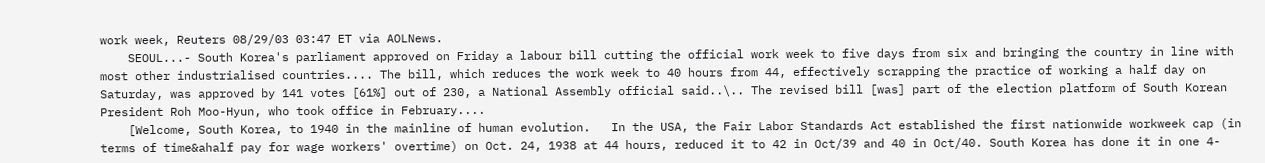work week, Reuters 08/29/03 03:47 ET via AOLNews.
    SEOUL...- South Korea's parliament approved on Friday a labour bill cutting the official work week to five days from six and bringing the country in line with most other industrialised countries.... The bill, which reduces the work week to 40 hours from 44, effectively scrapping the practice of working a half day on Saturday, was approved by 141 votes [61%] out of 230, a National Assembly official said..\.. The revised bill [was] part of the election platform of South Korean President Roh Moo-Hyun, who took office in February....
    [Welcome, South Korea, to 1940 in the mainline of human evolution.   In the USA, the Fair Labor Standards Act established the first nationwide workweek cap (in terms of time&ahalf pay for wage workers' overtime) on Oct. 24, 1938 at 44 hours, reduced it to 42 in Oct/39 and 40 in Oct/40. South Korea has done it in one 4-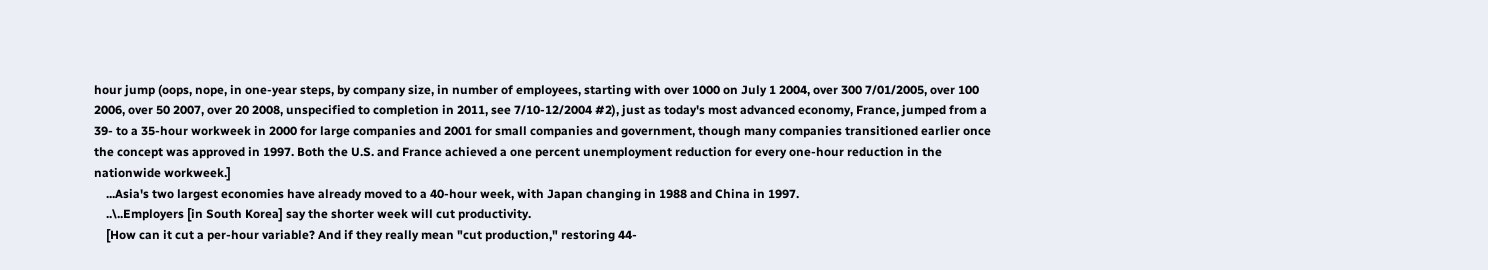hour jump (oops, nope, in one-year steps, by company size, in number of employees, starting with over 1000 on July 1 2004, over 300 7/01/2005, over 100 2006, over 50 2007, over 20 2008, unspecified to completion in 2011, see 7/10-12/2004 #2), just as today's most advanced economy, France, jumped from a 39- to a 35-hour workweek in 2000 for large companies and 2001 for small companies and government, though many companies transitioned earlier once the concept was approved in 1997. Both the U.S. and France achieved a one percent unemployment reduction for every one-hour reduction in the nationwide workweek.]
    ...Asia's two largest economies have already moved to a 40-hour week, with Japan changing in 1988 and China in 1997.
    ..\..Employers [in South Korea] say the shorter week will cut productivity.
    [How can it cut a per-hour variable? And if they really mean "cut production," restoring 44-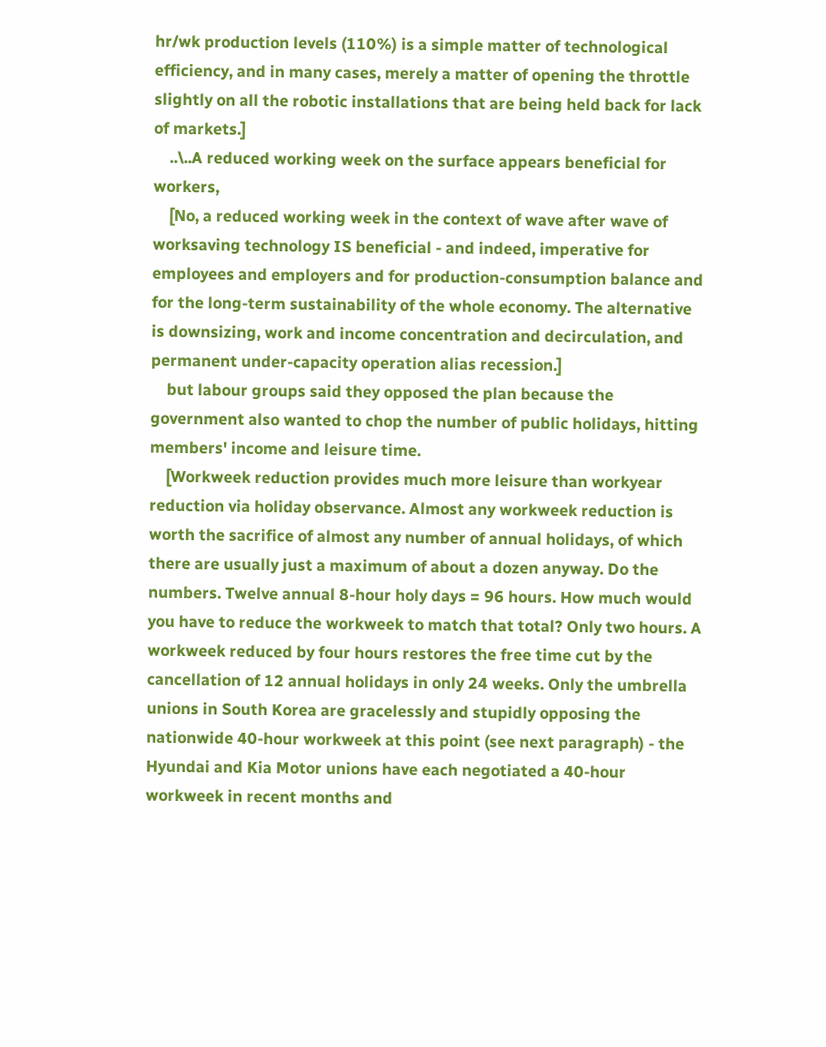hr/wk production levels (110%) is a simple matter of technological efficiency, and in many cases, merely a matter of opening the throttle slightly on all the robotic installations that are being held back for lack of markets.]
    ..\..A reduced working week on the surface appears beneficial for workers,
    [No, a reduced working week in the context of wave after wave of worksaving technology IS beneficial - and indeed, imperative for employees and employers and for production-consumption balance and for the long-term sustainability of the whole economy. The alternative is downsizing, work and income concentration and decirculation, and permanent under-capacity operation alias recession.]
    but labour groups said they opposed the plan because the government also wanted to chop the number of public holidays, hitting members' income and leisure time.
    [Workweek reduction provides much more leisure than workyear reduction via holiday observance. Almost any workweek reduction is worth the sacrifice of almost any number of annual holidays, of which there are usually just a maximum of about a dozen anyway. Do the numbers. Twelve annual 8-hour holy days = 96 hours. How much would you have to reduce the workweek to match that total? Only two hours. A workweek reduced by four hours restores the free time cut by the cancellation of 12 annual holidays in only 24 weeks. Only the umbrella unions in South Korea are gracelessly and stupidly opposing the nationwide 40-hour workweek at this point (see next paragraph) - the Hyundai and Kia Motor unions have each negotiated a 40-hour workweek in recent months and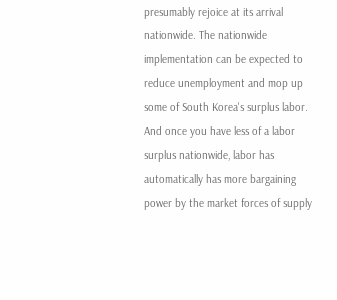presumably rejoice at its arrival nationwide. The nationwide implementation can be expected to reduce unemployment and mop up some of South Korea's surplus labor. And once you have less of a labor surplus nationwide, labor has automatically has more bargaining power by the market forces of supply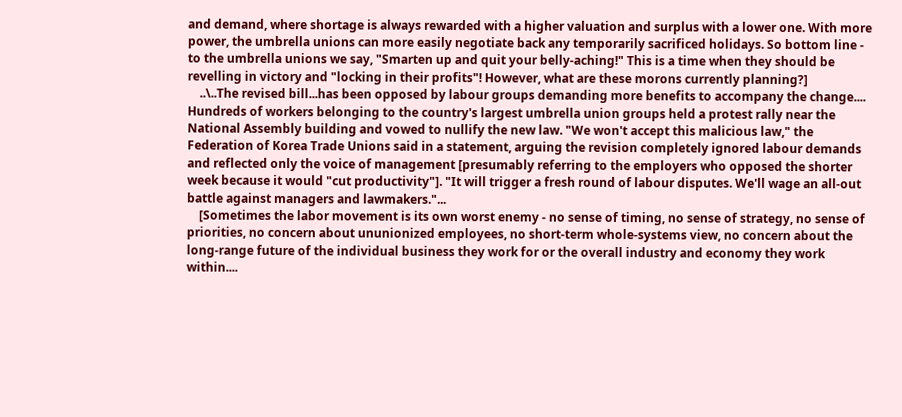and demand, where shortage is always rewarded with a higher valuation and surplus with a lower one. With more power, the umbrella unions can more easily negotiate back any temporarily sacrificed holidays. So bottom line - to the umbrella unions we say, "Smarten up and quit your belly-aching!" This is a time when they should be revelling in victory and "locking in their profits"! However, what are these morons currently planning?]
    ..\..The revised bill...has been opposed by labour groups demanding more benefits to accompany the change.... Hundreds of workers belonging to the country's largest umbrella union groups held a protest rally near the National Assembly building and vowed to nullify the new law. "We won't accept this malicious law," the Federation of Korea Trade Unions said in a statement, arguing the revision completely ignored labour demands and reflected only the voice of management [presumably referring to the employers who opposed the shorter week because it would "cut productivity"]. "It will trigger a fresh round of labour disputes. We'll wage an all-out battle against managers and lawmakers."...
    [Sometimes the labor movement is its own worst enemy - no sense of timing, no sense of strategy, no sense of priorities, no concern about ununionized employees, no short-term whole-systems view, no concern about the long-range future of the individual business they work for or the overall industry and economy they work within....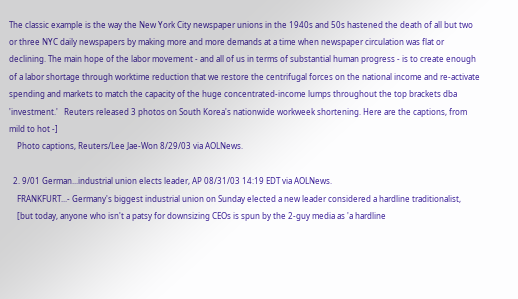The classic example is the way the New York City newspaper unions in the 1940s and 50s hastened the death of all but two or three NYC daily newspapers by making more and more demands at a time when newspaper circulation was flat or declining. The main hope of the labor movement - and all of us in terms of substantial human progress - is to create enough of a labor shortage through worktime reduction that we restore the centrifugal forces on the national income and re-activate spending and markets to match the capacity of the huge concentrated-income lumps throughout the top brackets dba 'investment.'   Reuters released 3 photos on South Korea's nationwide workweek shortening. Here are the captions, from mild to hot -]
    Photo captions, Reuters/Lee Jae-Won 8/29/03 via AOLNews.

  2. 9/01 German...industrial union elects leader, AP 08/31/03 14:19 EDT via AOLNews.
    FRANKFURT...- Germany's biggest industrial union on Sunday elected a new leader considered a hardline traditionalist,
    [but today, anyone who isn't a patsy for downsizing CEOs is spun by the 2-guy media as 'a hardline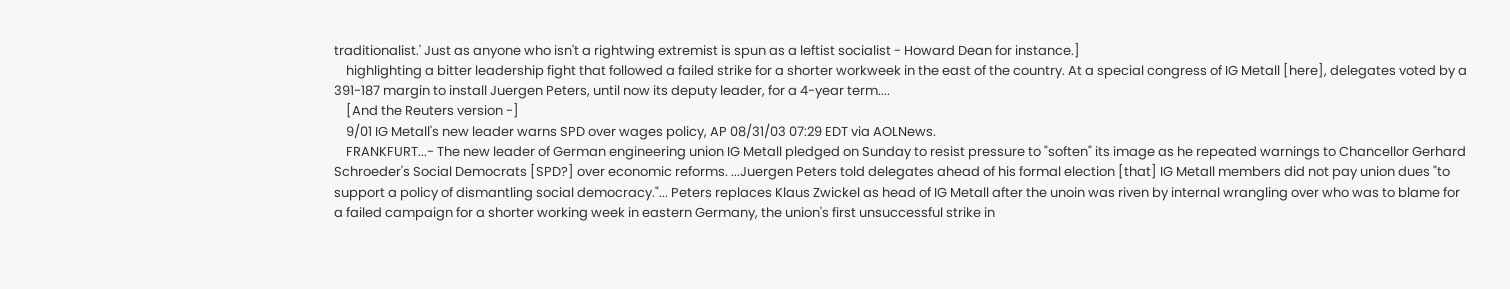traditionalist.' Just as anyone who isn't a rightwing extremist is spun as a leftist socialist - Howard Dean for instance.]
    highlighting a bitter leadership fight that followed a failed strike for a shorter workweek in the east of the country. At a special congress of IG Metall [here], delegates voted by a 391-187 margin to install Juergen Peters, until now its deputy leader, for a 4-year term....
    [And the Reuters version -]
    9/01 IG Metall's new leader warns SPD over wages policy, AP 08/31/03 07:29 EDT via AOLNews.
    FRANKFURT...- The new leader of German engineering union IG Metall pledged on Sunday to resist pressure to "soften" its image as he repeated warnings to Chancellor Gerhard Schroeder's Social Democrats [SPD?] over economic reforms. ...Juergen Peters told delegates ahead of his formal election [that] IG Metall members did not pay union dues "to support a policy of dismantling social democracy."... Peters replaces Klaus Zwickel as head of IG Metall after the unoin was riven by internal wrangling over who was to blame for a failed campaign for a shorter working week in eastern Germany, the union's first unsuccessful strike in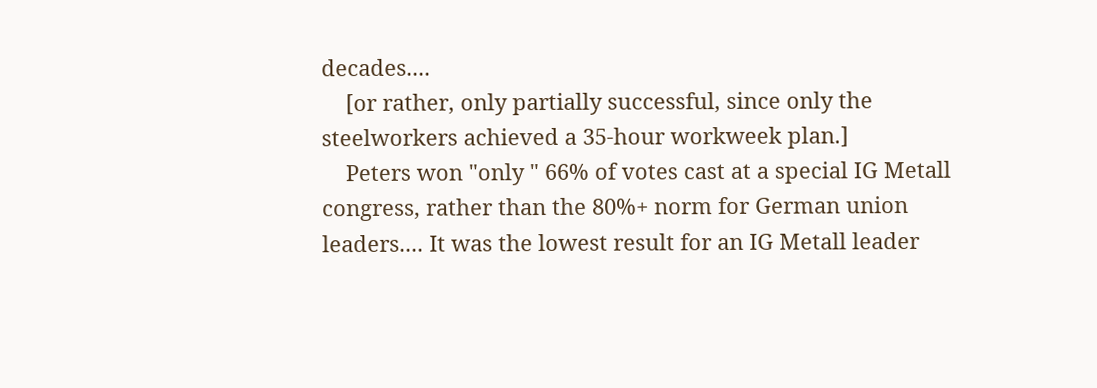decades....
    [or rather, only partially successful, since only the steelworkers achieved a 35-hour workweek plan.]
    Peters won "only " 66% of votes cast at a special IG Metall congress, rather than the 80%+ norm for German union leaders.... It was the lowest result for an IG Metall leader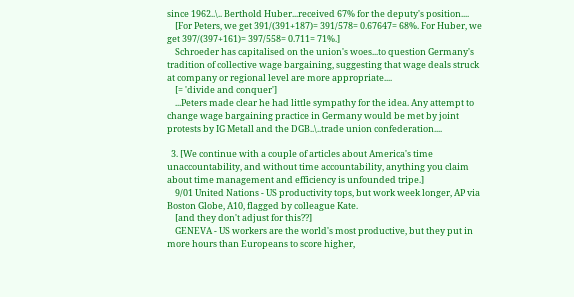since 1962..\.. Berthold Huber...received 67% for the deputy's position....
    [For Peters, we get 391/(391+187)= 391/578= 0.67647= 68%. For Huber, we get 397/(397+161)= 397/558= 0.711= 71%.]
    Schroeder has capitalised on the union's woes...to question Germany's tradition of collective wage bargaining, suggesting that wage deals struck at company or regional level are more appropriate....
    [= 'divide and conquer']
    ...Peters made clear he had little sympathy for the idea. Any attempt to change wage bargaining practice in Germany would be met by joint protests by IG Metall and the DGB..\..trade union confederation....

  3. [We continue with a couple of articles about America's time unaccountability, and without time accountability, anything you claim about time management and efficiency is unfounded tripe.]
    9/01 United Nations - US productivity tops, but work week longer, AP via Boston Globe, A10, flagged by colleague Kate.
    [and they don't adjust for this??]
    GENEVA - US workers are the world's most productive, but they put in more hours than Europeans to score higher,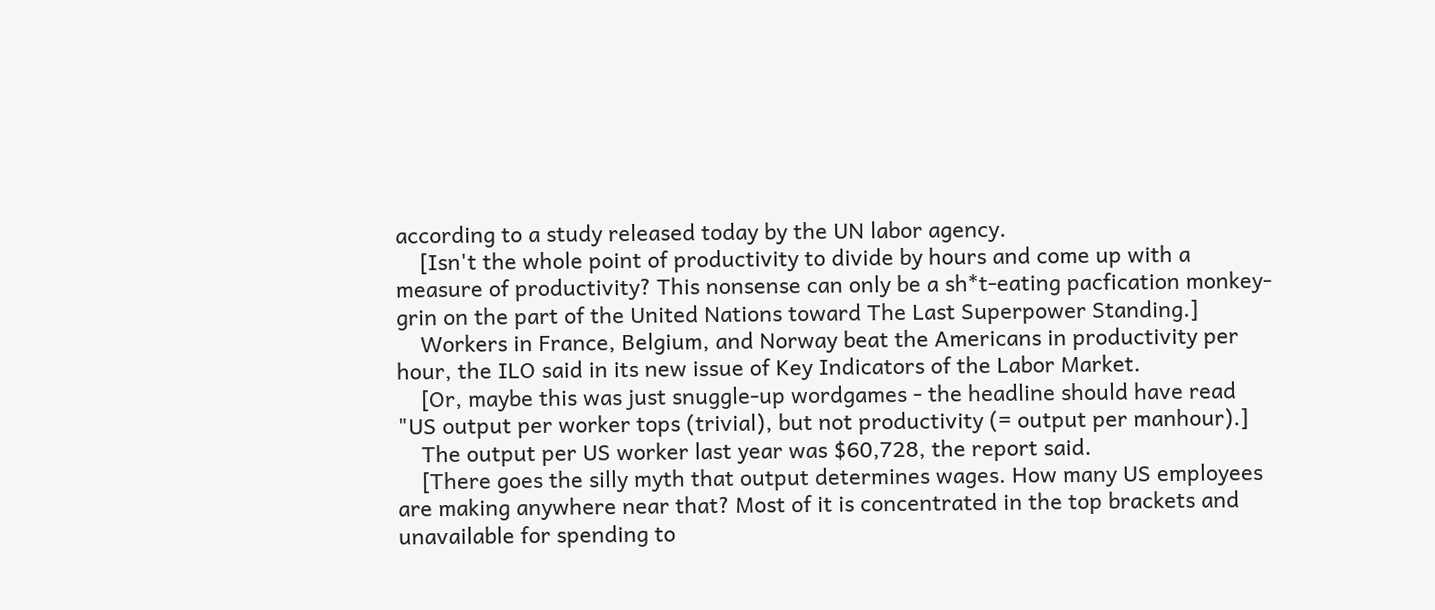according to a study released today by the UN labor agency.
    [Isn't the whole point of productivity to divide by hours and come up with a measure of productivity? This nonsense can only be a sh*t-eating pacfication monkey-grin on the part of the United Nations toward The Last Superpower Standing.]
    Workers in France, Belgium, and Norway beat the Americans in productivity per hour, the ILO said in its new issue of Key Indicators of the Labor Market.
    [Or, maybe this was just snuggle-up wordgames - the headline should have read "US output per worker tops (trivial), but not productivity (= output per manhour).]
    The output per US worker last year was $60,728, the report said.
    [There goes the silly myth that output determines wages. How many US employees are making anywhere near that? Most of it is concentrated in the top brackets and unavailable for spending to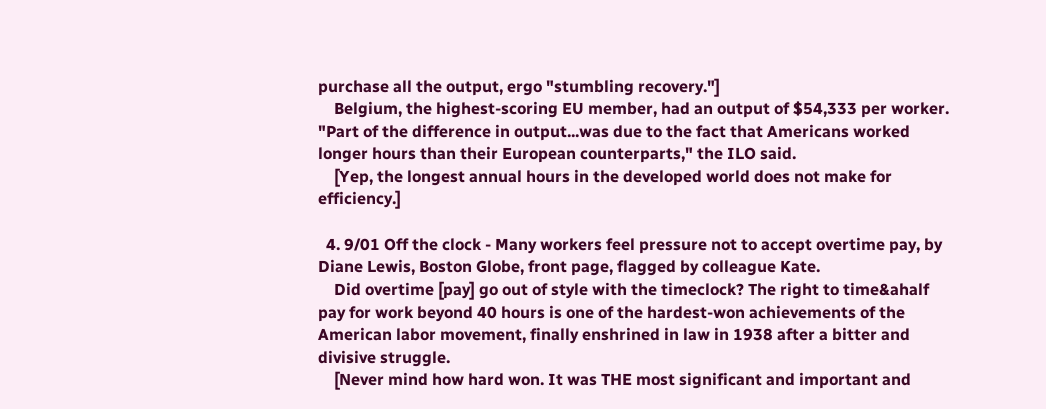purchase all the output, ergo "stumbling recovery."]
    Belgium, the highest-scoring EU member, had an output of $54,333 per worker. "Part of the difference in output...was due to the fact that Americans worked longer hours than their European counterparts," the ILO said.
    [Yep, the longest annual hours in the developed world does not make for efficiency.]

  4. 9/01 Off the clock - Many workers feel pressure not to accept overtime pay, by Diane Lewis, Boston Globe, front page, flagged by colleague Kate.
    Did overtime [pay] go out of style with the timeclock? The right to time&ahalf pay for work beyond 40 hours is one of the hardest-won achievements of the American labor movement, finally enshrined in law in 1938 after a bitter and divisive struggle.
    [Never mind how hard won. It was THE most significant and important and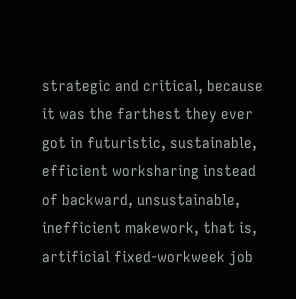strategic and critical, because it was the farthest they ever got in futuristic, sustainable, efficient worksharing instead of backward, unsustainable, inefficient makework, that is, artificial fixed-workweek job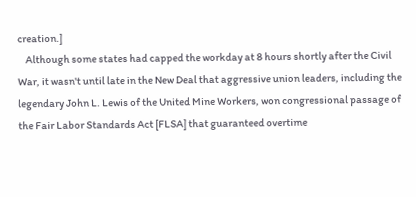creation.]
    Although some states had capped the workday at 8 hours shortly after the Civil War, it wasn't until late in the New Deal that aggressive union leaders, including the legendary John L. Lewis of the United Mine Workers, won congressional passage of the Fair Labor Standards Act [FLSA] that guaranteed overtime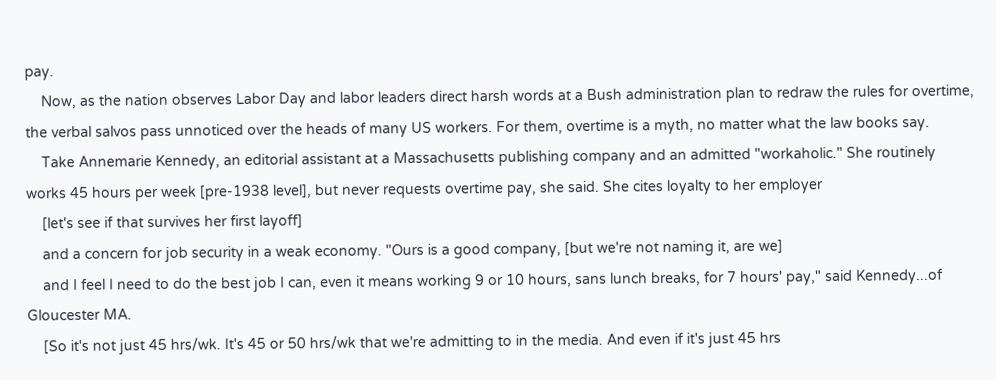pay.
    Now, as the nation observes Labor Day and labor leaders direct harsh words at a Bush administration plan to redraw the rules for overtime, the verbal salvos pass unnoticed over the heads of many US workers. For them, overtime is a myth, no matter what the law books say.
    Take Annemarie Kennedy, an editorial assistant at a Massachusetts publishing company and an admitted "workaholic." She routinely works 45 hours per week [pre-1938 level], but never requests overtime pay, she said. She cites loyalty to her employer
    [let's see if that survives her first layoff]
    and a concern for job security in a weak economy. "Ours is a good company, [but we're not naming it, are we]
    and I feel I need to do the best job I can, even it means working 9 or 10 hours, sans lunch breaks, for 7 hours' pay," said Kennedy...of Gloucester MA.
    [So it's not just 45 hrs/wk. It's 45 or 50 hrs/wk that we're admitting to in the media. And even if it's just 45 hrs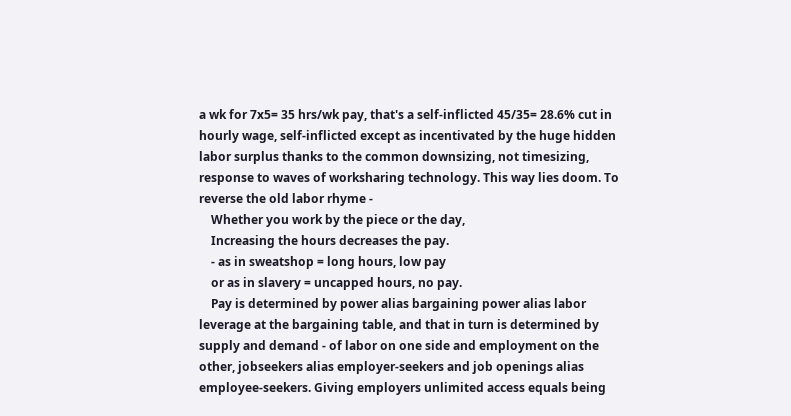a wk for 7x5= 35 hrs/wk pay, that's a self-inflicted 45/35= 28.6% cut in hourly wage, self-inflicted except as incentivated by the huge hidden labor surplus thanks to the common downsizing, not timesizing, response to waves of worksharing technology. This way lies doom. To reverse the old labor rhyme -
    Whether you work by the piece or the day,
    Increasing the hours decreases the pay.
    - as in sweatshop = long hours, low pay
    or as in slavery = uncapped hours, no pay.
    Pay is determined by power alias bargaining power alias labor leverage at the bargaining table, and that in turn is determined by supply and demand - of labor on one side and employment on the other, jobseekers alias employer-seekers and job openings alias employee-seekers. Giving employers unlimited access equals being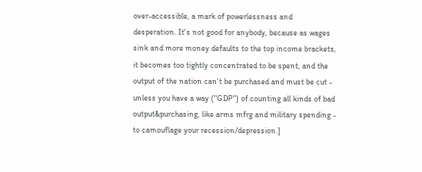over-accessible, a mark of powerlessness and desperation. It's not good for anybody, because as wages sink and more money defaults to the top income brackets, it becomes too tightly concentrated to be spent, and the output of the nation can't be purchased and must be cut - unless you have a way ("GDP") of counting all kinds of bad output&purchasing, like arms mfrg and military spending - to camouflage your recession/depression.]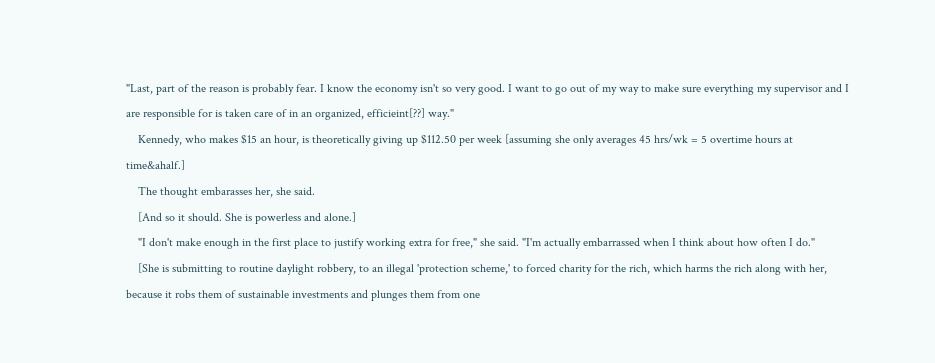"Last, part of the reason is probably fear. I know the economy isn't so very good. I want to go out of my way to make sure everything my supervisor and I are responsible for is taken care of in an organized, efficieint[??] way."
    Kennedy, who makes $15 an hour, is theoretically giving up $112.50 per week [assuming she only averages 45 hrs/wk = 5 overtime hours at time&ahalf.]
    The thought embarasses her, she said.
    [And so it should. She is powerless and alone.]
    "I don't make enough in the first place to justify working extra for free," she said. "I'm actually embarrassed when I think about how often I do."
    [She is submitting to routine daylight robbery, to an illegal 'protection scheme,' to forced charity for the rich, which harms the rich along with her, because it robs them of sustainable investments and plunges them from one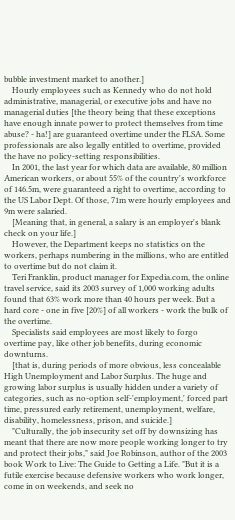bubble investment market to another.]
    Hourly employees such as Kennedy who do not hold administrative, managerial, or executive jobs and have no managerial duties [the theory being that these exceptions have enough innate power to protect themselves from time abuse? - ha!] are guaranteed overtime under the FLSA. Some professionals are also legally entitled to overtime, provided the have no policy-setting responsibilities.
    In 2001, the last year for which data are available, 80 million American workers, or about 55% of the country's workforce of 146.5m, were guaranteed a right to overtime, according to the US Labor Dept. Of those, 71m were hourly employees and 9m were salaried.
    [Meaning that, in general, a salary is an employer's blank check on your life.]
    However, the Department keeps no statistics on the workers, perhaps numbering in the millions, who are entitled to overtime but do not claim it.
    Teri Franklin, product manager for Expedia.com, the online travel service, said its 2003 survey of 1,000 working adults found that 63% work more than 40 hours per week. But a hard core - one in five [20%] of all workers - work the bulk of the overtime.
    Specialists said employees are most likely to forgo overtime pay, like other job benefits, during economic downturns.
    [that is, during periods of more obvious, less concealable High Unemployment and Labor Surplus. The huge and growing labor surplus is usually hidden under a variety of categories, such as no-option self-'employment,' forced part time, pressured early retirement, unemployment, welfare, disability, homelessness, prison, and suicide.]
    "Culturally, the job insecurity set off by downsizing has meant that there are now more people working longer to try and protect their jobs," said Joe Robinson, author of the 2003 book Work to Live: The Guide to Getting a Life. "But it is a futile exercise because defensive workers who work longer, come in on weekends, and seek no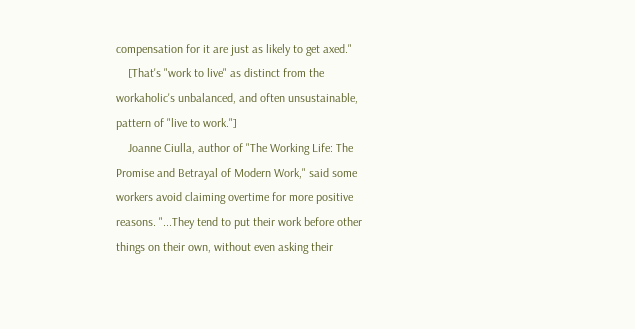compensation for it are just as likely to get axed."
    [That's "work to live" as distinct from the workaholic's unbalanced, and often unsustainable, pattern of "live to work."]
    Joanne Ciulla, author of "The Working Life: The Promise and Betrayal of Modern Work," said some workers avoid claiming overtime for more positive reasons. "...They tend to put their work before other things on their own, without even asking their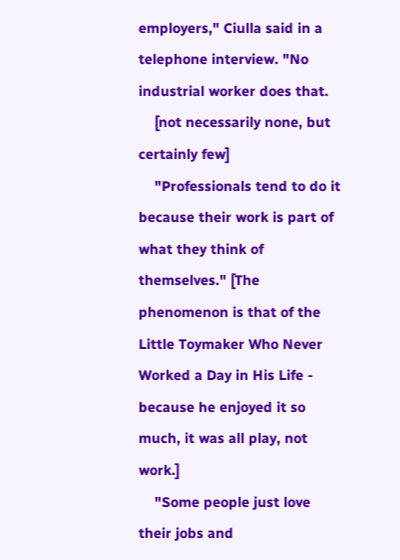employers," Ciulla said in a telephone interview. "No industrial worker does that.
    [not necessarily none, but certainly few]
    "Professionals tend to do it because their work is part of what they think of themselves." [The phenomenon is that of the Little Toymaker Who Never Worked a Day in His Life - because he enjoyed it so much, it was all play, not work.]
    "Some people just love their jobs and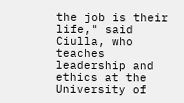the job is their life," said Ciulla, who teaches leadership and ethics at the University of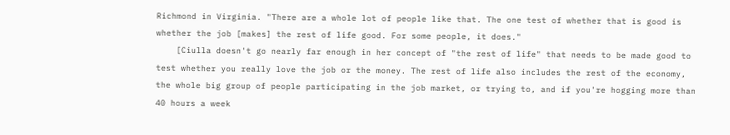Richmond in Virginia. "There are a whole lot of people like that. The one test of whether that is good is whether the job [makes] the rest of life good. For some people, it does."
    [Ciulla doesn't go nearly far enough in her concept of "the rest of life" that needs to be made good to test whether you really love the job or the money. The rest of life also includes the rest of the economy, the whole big group of people participating in the job market, or trying to, and if you're hogging more than 40 hours a week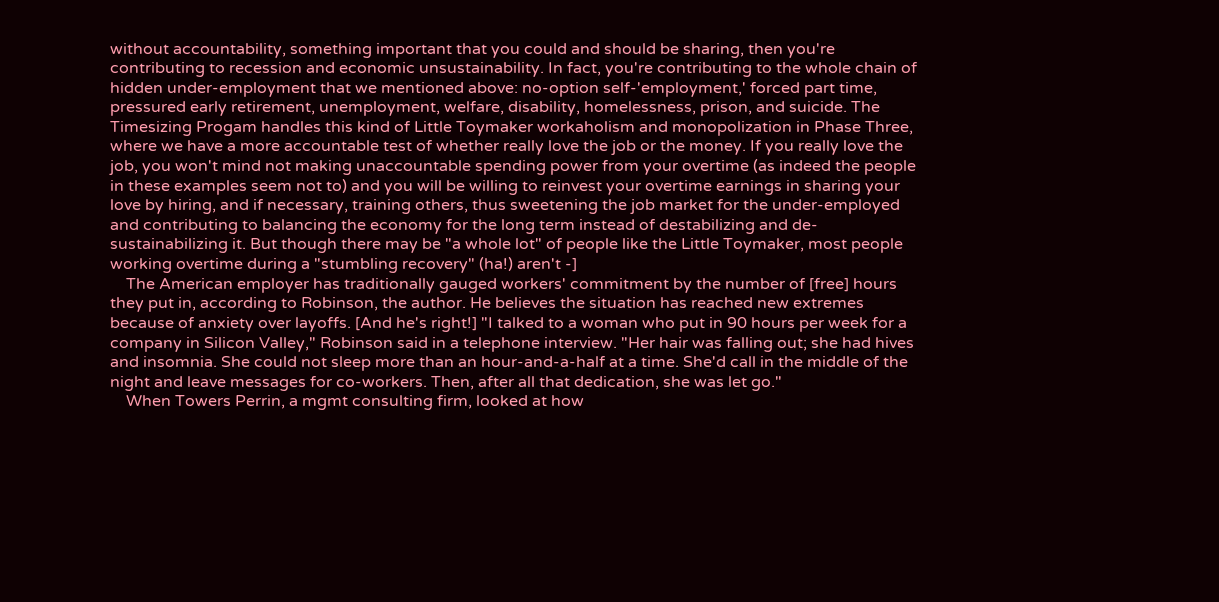without accountability, something important that you could and should be sharing, then you're contributing to recession and economic unsustainability. In fact, you're contributing to the whole chain of hidden under-employment that we mentioned above: no-option self-'employment,' forced part time, pressured early retirement, unemployment, welfare, disability, homelessness, prison, and suicide. The Timesizing Progam handles this kind of Little Toymaker workaholism and monopolization in Phase Three, where we have a more accountable test of whether really love the job or the money. If you really love the job, you won't mind not making unaccountable spending power from your overtime (as indeed the people in these examples seem not to) and you will be willing to reinvest your overtime earnings in sharing your love by hiring, and if necessary, training others, thus sweetening the job market for the under-employed and contributing to balancing the economy for the long term instead of destabilizing and de-sustainabilizing it. But though there may be "a whole lot" of people like the Little Toymaker, most people working overtime during a "stumbling recovery" (ha!) aren't -]
    The American employer has traditionally gauged workers' commitment by the number of [free] hours they put in, according to Robinson, the author. He believes the situation has reached new extremes because of anxiety over layoffs. [And he's right!] "I talked to a woman who put in 90 hours per week for a company in Silicon Valley," Robinson said in a telephone interview. "Her hair was falling out; she had hives and insomnia. She could not sleep more than an hour-and-a-half at a time. She'd call in the middle of the night and leave messages for co-workers. Then, after all that dedication, she was let go."
    When Towers Perrin, a mgmt consulting firm, looked at how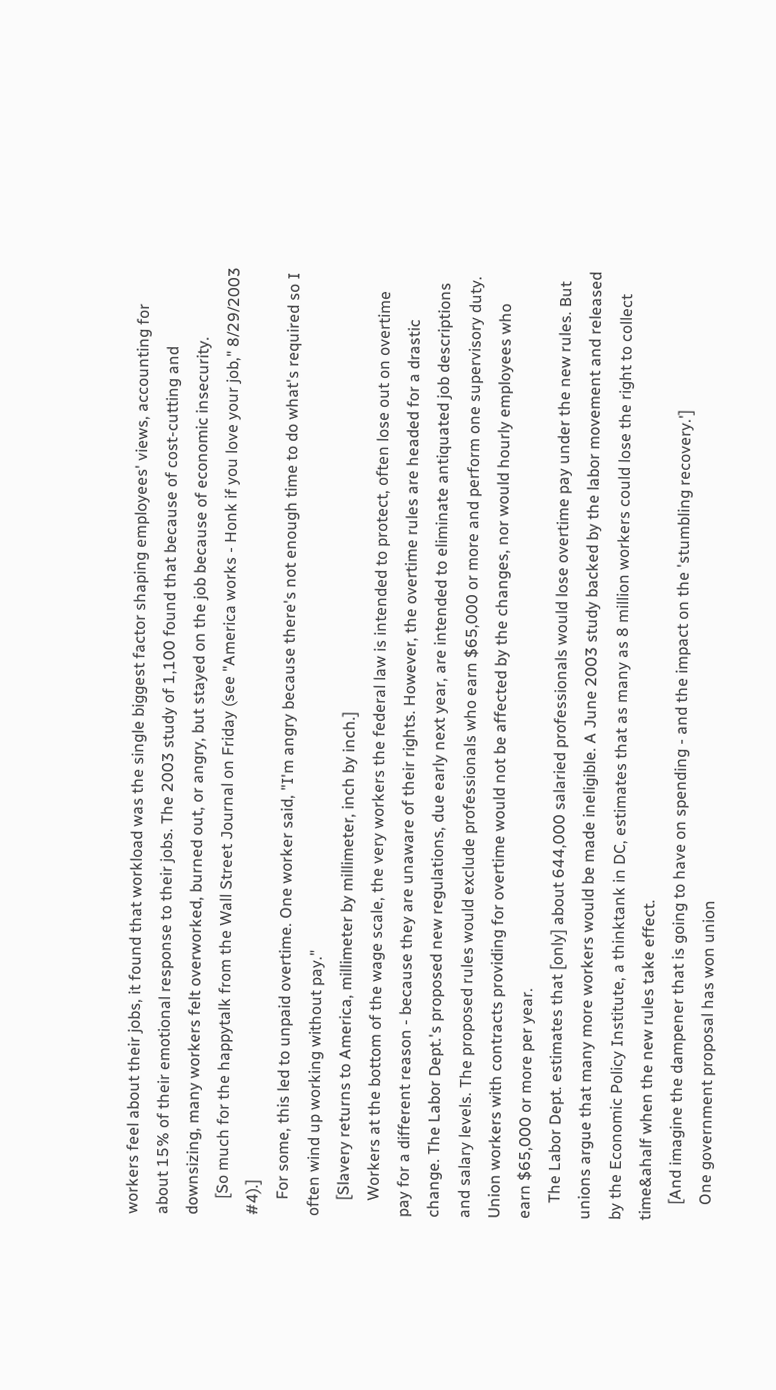workers feel about their jobs, it found that workload was the single biggest factor shaping employees' views, accounting for about 15% of their emotional response to their jobs. The 2003 study of 1,100 found that because of cost-cutting and downsizing, many workers felt overworked, burned out, or angry, but stayed on the job because of economic insecurity.
    [So much for the happytalk from the Wall Street Journal on Friday (see "America works - Honk if you love your job," 8/29/2003 #4).]
    For some, this led to unpaid overtime. One worker said, "I'm angry because there's not enough time to do what's required so I often wind up working without pay."
    [Slavery returns to America, millimeter by millimeter, inch by inch.]
    Workers at the bottom of the wage scale, the very workers the federal law is intended to protect, often lose out on overtime pay for a different reason - because they are unaware of their rights. However, the overtime rules are headed for a drastic change. The Labor Dept.'s proposed new regulations, due early next year, are intended to eliminate antiquated job descriptions and salary levels. The proposed rules would exclude professionals who earn $65,000 or more and perform one supervisory duty. Union workers with contracts providing for overtime would not be affected by the changes, nor would hourly employees who earn $65,000 or more per year.
    The Labor Dept. estimates that [only] about 644,000 salaried professionals would lose overtime pay under the new rules. But unions argue that many more workers would be made ineligible. A June 2003 study backed by the labor movement and released by the Economic Policy Institute, a thinktank in DC, estimates that as many as 8 million workers could lose the right to collect time&ahalf when the new rules take effect.
    [And imagine the dampener that is going to have on spending - and the impact on the 'stumbling recovery.']
    One government proposal has won union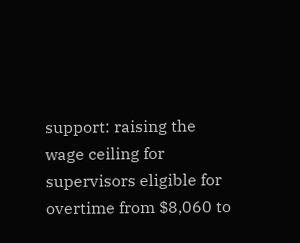support: raising the wage ceiling for supervisors eligible for overtime from $8,060 to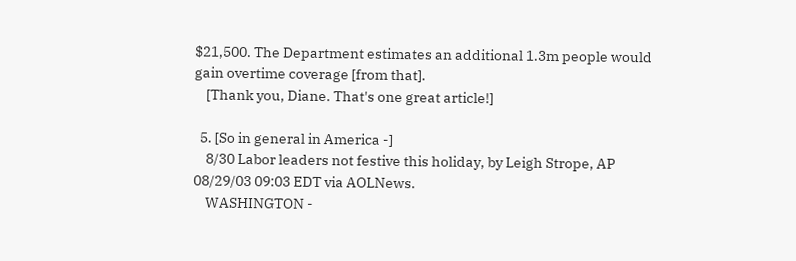$21,500. The Department estimates an additional 1.3m people would gain overtime coverage [from that].
    [Thank you, Diane. That's one great article!]

  5. [So in general in America -]
    8/30 Labor leaders not festive this holiday, by Leigh Strope, AP 08/29/03 09:03 EDT via AOLNews.
    WASHINGTON -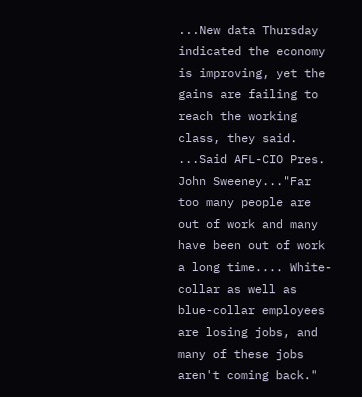...New data Thursday indicated the economy is improving, yet the gains are failing to reach the working class, they said. ...Said AFL-CIO Pres. John Sweeney..."Far too many people are out of work and many have been out of work a long time.... White-collar as well as blue-collar employees are losing jobs, and many of these jobs aren't coming back."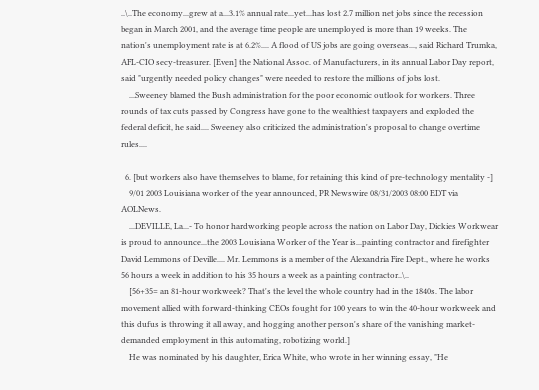..\..The economy...grew at a...3.1% annual rate...yet...has lost 2.7 million net jobs since the recession began in March 2001, and the average time people are unemployed is more than 19 weeks. The nation's unemployment rate is at 6.2%.... A flood of US jobs are going overseas..., said Richard Trumka, AFL-CIO secy-treasurer. [Even] the National Assoc. of Manufacturers, in its annual Labor Day report, said "urgently needed policy changes" were needed to restore the millions of jobs lost.
    ...Sweeney blamed the Bush administration for the poor economic outlook for workers. Three rounds of tax cuts passed by Congress have gone to the wealthiest taxpayers and exploded the federal deficit, he said.... Sweeney also criticized the administration's proposal to change overtime rules....

  6. [but workers also have themselves to blame, for retaining this kind of pre-technology mentality -]
    9/01 2003 Louisiana worker of the year announced, PR Newswire 08/31/2003 08:00 EDT via AOLNews.
    ...DEVILLE, La...- To honor hardworking people across the nation on Labor Day, Dickies Workwear is proud to announce...the 2003 Louisiana Worker of the Year is...painting contractor and firefighter David Lemmons of Deville.... Mr. Lemmons is a member of the Alexandria Fire Dept., where he works 56 hours a week in addition to his 35 hours a week as a painting contractor..\..
    [56+35= an 81-hour workweek? That's the level the whole country had in the 1840s. The labor movement allied with forward-thinking CEOs fought for 100 years to win the 40-hour workweek and this dufus is throwing it all away, and hogging another person's share of the vanishing market-demanded employment in this automating, robotizing world.]
    He was nominated by his daughter, Erica White, who wrote in her winning essay, "He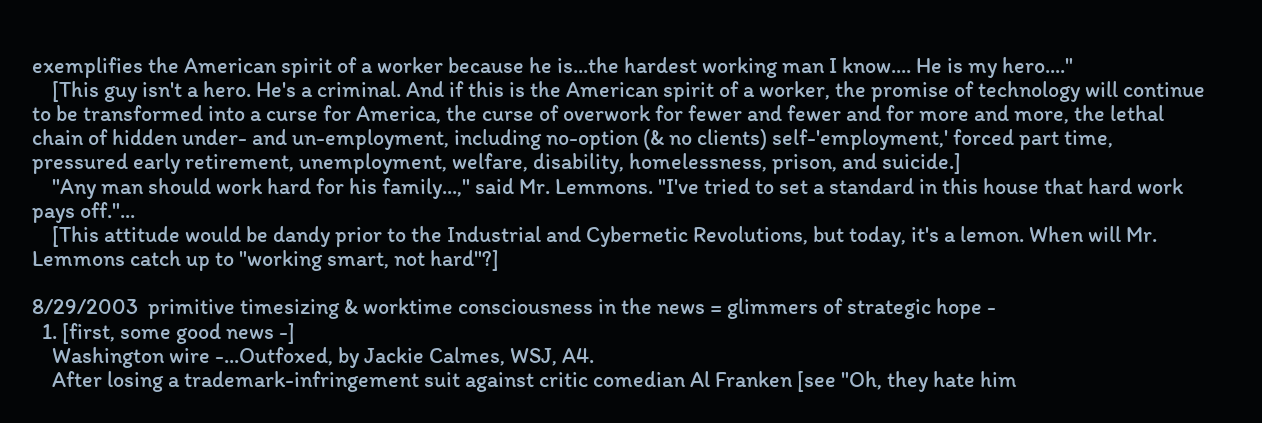exemplifies the American spirit of a worker because he is...the hardest working man I know.... He is my hero...."
    [This guy isn't a hero. He's a criminal. And if this is the American spirit of a worker, the promise of technology will continue to be transformed into a curse for America, the curse of overwork for fewer and fewer and for more and more, the lethal chain of hidden under- and un-employment, including no-option (& no clients) self-'employment,' forced part time, pressured early retirement, unemployment, welfare, disability, homelessness, prison, and suicide.]
    "Any man should work hard for his family...," said Mr. Lemmons. "I've tried to set a standard in this house that hard work pays off."...
    [This attitude would be dandy prior to the Industrial and Cybernetic Revolutions, but today, it's a lemon. When will Mr. Lemmons catch up to "working smart, not hard"?]

8/29/2003  primitive timesizing & worktime consciousness in the news = glimmers of strategic hope -
  1. [first, some good news -]
    Washington wire -...Outfoxed, by Jackie Calmes, WSJ, A4.
    After losing a trademark-infringement suit against critic comedian Al Franken [see "Oh, they hate him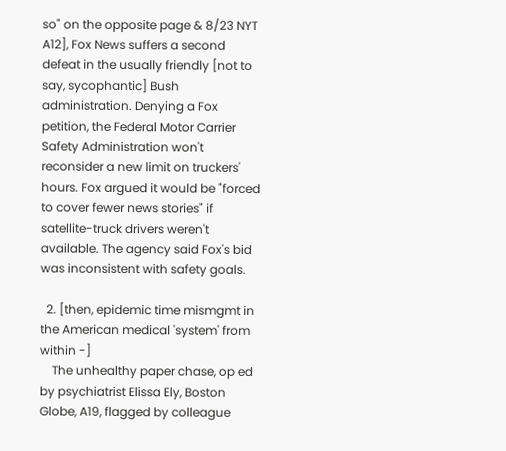so" on the opposite page & 8/23 NYT A12], Fox News suffers a second defeat in the usually friendly [not to say, sycophantic] Bush administration. Denying a Fox petition, the Federal Motor Carrier Safety Administration won't reconsider a new limit on truckers' hours. Fox argued it would be "forced to cover fewer news stories" if satellite-truck drivers weren't available. The agency said Fox's bid was inconsistent with safety goals.

  2. [then, epidemic time mismgmt in the American medical 'system' from within -]
    The unhealthy paper chase, op ed by psychiatrist Elissa Ely, Boston Globe, A19, flagged by colleague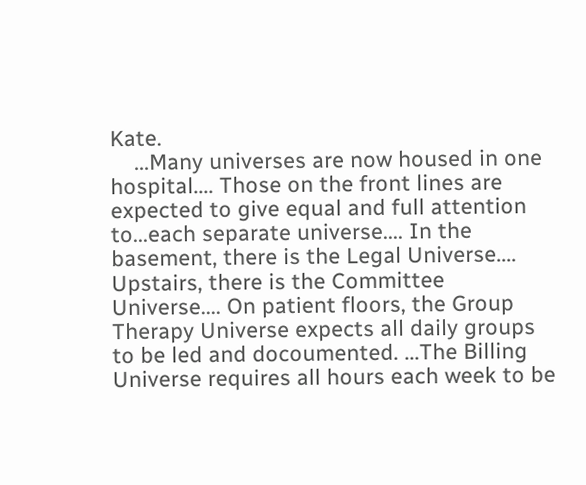Kate.
    ...Many universes are now housed in one hospital.... Those on the front lines are expected to give equal and full attention to...each separate universe.... In the basement, there is the Legal Universe.... Upstairs, there is the Committee Universe.... On patient floors, the Group Therapy Universe expects all daily groups to be led and docoumented. ...The Billing Universe requires all hours each week to be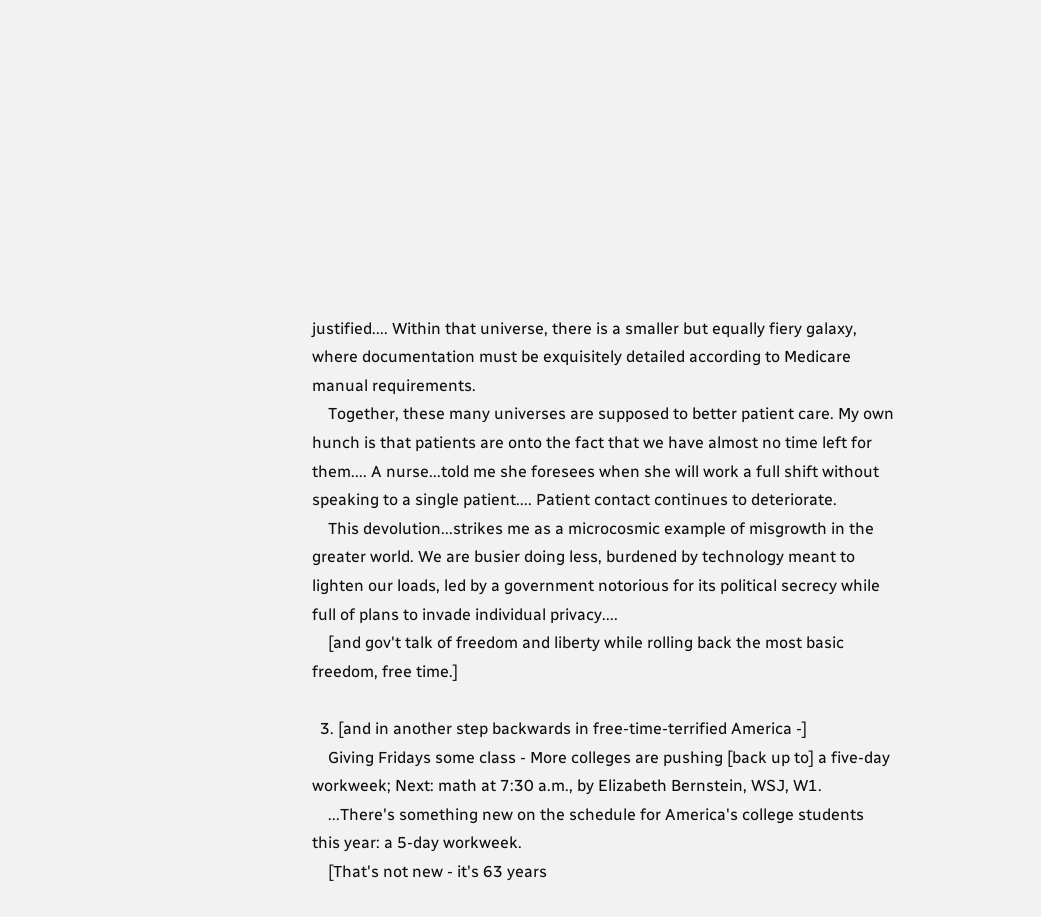justified.... Within that universe, there is a smaller but equally fiery galaxy, where documentation must be exquisitely detailed according to Medicare manual requirements.
    Together, these many universes are supposed to better patient care. My own hunch is that patients are onto the fact that we have almost no time left for them.... A nurse...told me she foresees when she will work a full shift without speaking to a single patient.... Patient contact continues to deteriorate.
    This devolution...strikes me as a microcosmic example of misgrowth in the greater world. We are busier doing less, burdened by technology meant to lighten our loads, led by a government notorious for its political secrecy while full of plans to invade individual privacy....
    [and gov't talk of freedom and liberty while rolling back the most basic freedom, free time.]

  3. [and in another step backwards in free-time-terrified America -]
    Giving Fridays some class - More colleges are pushing [back up to] a five-day workweek; Next: math at 7:30 a.m., by Elizabeth Bernstein, WSJ, W1.
    ...There's something new on the schedule for America's college students this year: a 5-day workweek.
    [That's not new - it's 63 years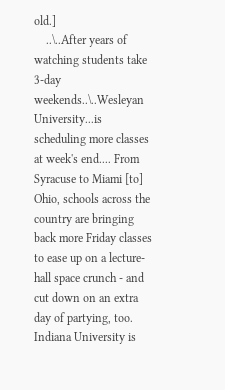old.]
    ..\..After years of watching students take 3-day weekends..\..Wesleyan University...is scheduling more classes at week's end.... From Syracuse to Miami [to] Ohio, schools across the country are bringing back more Friday classes to ease up on a lecture-hall space crunch - and cut down on an extra day of partying, too. Indiana University is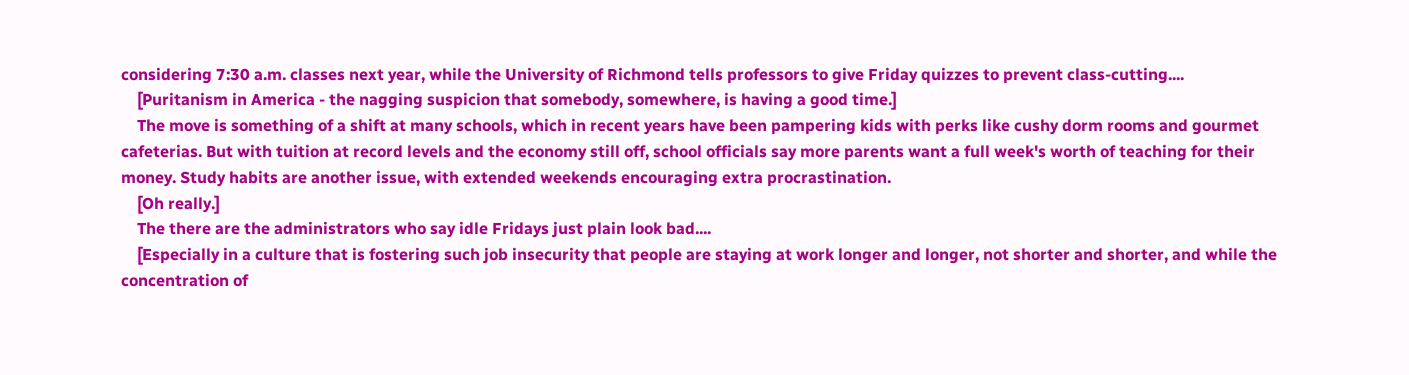considering 7:30 a.m. classes next year, while the University of Richmond tells professors to give Friday quizzes to prevent class-cutting....
    [Puritanism in America - the nagging suspicion that somebody, somewhere, is having a good time.]
    The move is something of a shift at many schools, which in recent years have been pampering kids with perks like cushy dorm rooms and gourmet cafeterias. But with tuition at record levels and the economy still off, school officials say more parents want a full week's worth of teaching for their money. Study habits are another issue, with extended weekends encouraging extra procrastination.
    [Oh really.]
    The there are the administrators who say idle Fridays just plain look bad....
    [Especially in a culture that is fostering such job insecurity that people are staying at work longer and longer, not shorter and shorter, and while the concentration of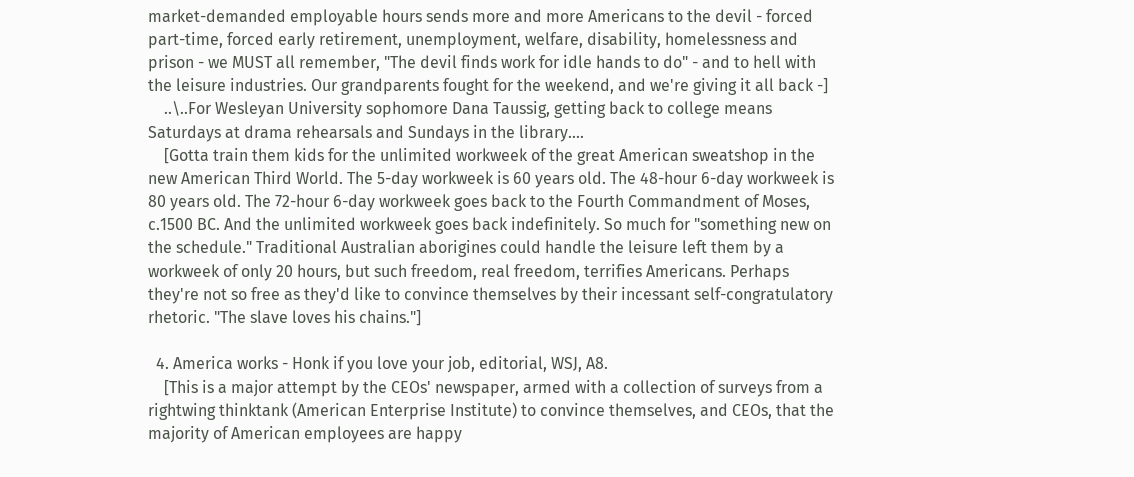market-demanded employable hours sends more and more Americans to the devil - forced part-time, forced early retirement, unemployment, welfare, disability, homelessness and prison - we MUST all remember, "The devil finds work for idle hands to do" - and to hell with the leisure industries. Our grandparents fought for the weekend, and we're giving it all back -]
    ..\..For Wesleyan University sophomore Dana Taussig, getting back to college means Saturdays at drama rehearsals and Sundays in the library....
    [Gotta train them kids for the unlimited workweek of the great American sweatshop in the new American Third World. The 5-day workweek is 60 years old. The 48-hour 6-day workweek is 80 years old. The 72-hour 6-day workweek goes back to the Fourth Commandment of Moses, c.1500 BC. And the unlimited workweek goes back indefinitely. So much for "something new on the schedule." Traditional Australian aborigines could handle the leisure left them by a workweek of only 20 hours, but such freedom, real freedom, terrifies Americans. Perhaps they're not so free as they'd like to convince themselves by their incessant self-congratulatory rhetoric. "The slave loves his chains."]

  4. America works - Honk if you love your job, editorial, WSJ, A8.
    [This is a major attempt by the CEOs' newspaper, armed with a collection of surveys from a rightwing thinktank (American Enterprise Institute) to convince themselves, and CEOs, that the majority of American employees are happy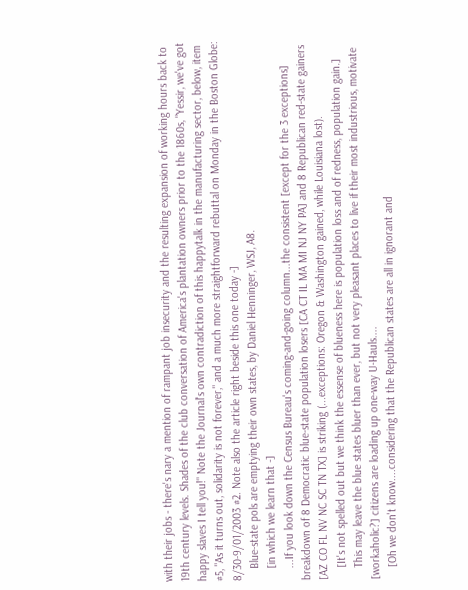with their jobs - there's nary a mention of rampant job insecurity and the resulting expansion of working hours back to 19th century levels. Shades of the club conversation of America's plantation owners prior to the 1860s, "Yessir, we've got happy slaves I tell you!" Note the Journal's own contradiction of this happytalk in the manufacturing sector, below, item #5, "As it turns out, solidarity is not forever," and a much more straightforward rebuttal on Monday in the Boston Globe: 8/30-9/01/2003 #2. Note also the article right beside this one today -]
    Blue-state pols are emptying their own states, by Daniel Henninger, WSJ, A8.
    [in which we learn that -]
    ...If you look down the Census Bureau's coming-and-going column...the consistent [except for the 3 exceptions] breakdown of 8 Democratic blue-state population losers [CA CT IL MA MI NJ NY PA] and 8 Republican red-state gainers [AZ CO FL NV NC SC TN TX] is striking (...exceptions: Oregon & Washington gained, while Louisiana lost).
    [It's not spelled out but we think the essense of blueness here is population loss and of redness, population gain.]
    This may leave the blue states bluer than ever, but not very pleasant places to live if their most industrious, motivate [workaholic?] citizens are loading up one-way U-Hauls....
    [Oh we don't know....considering that the Republican states are all in ignorant and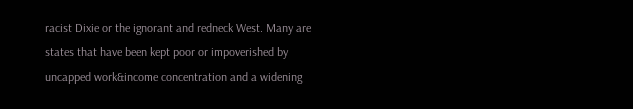racist Dixie or the ignorant and redneck West. Many are states that have been kept poor or impoverished by uncapped work&income concentration and a widening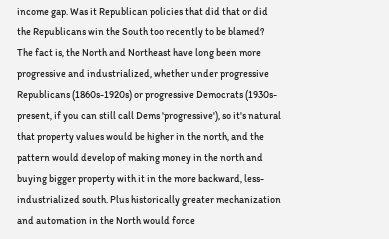income gap. Was it Republican policies that did that or did the Republicans win the South too recently to be blamed? The fact is, the North and Northeast have long been more progressive and industrialized, whether under progressive Republicans (1860s-1920s) or progressive Democrats (1930s-present, if you can still call Dems 'progressive'), so it's natural that property values would be higher in the north, and the pattern would develop of making money in the north and buying bigger property with it in the more backward, less-industrialized south. Plus historically greater mechanization and automation in the North would force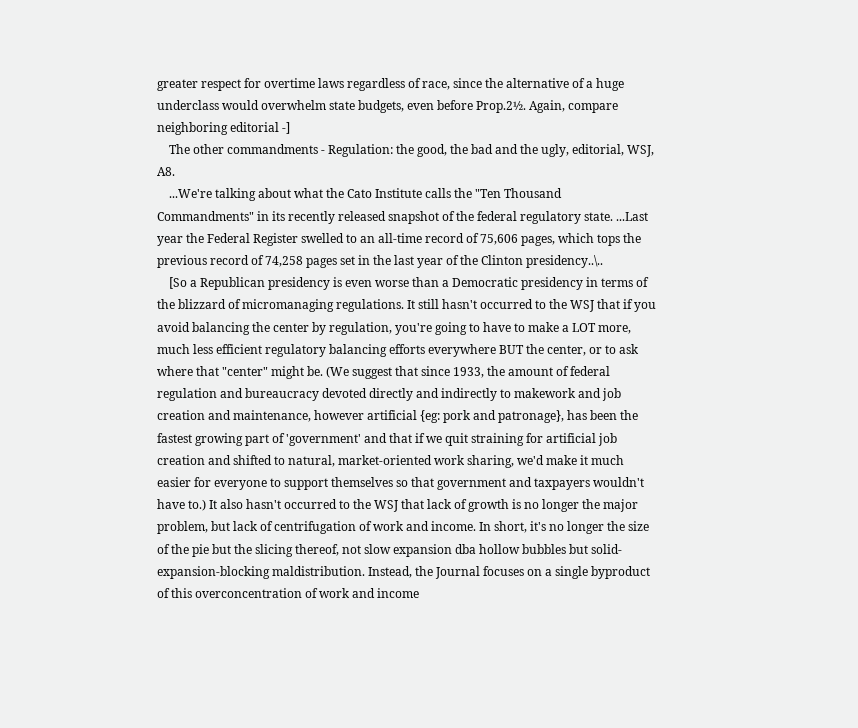greater respect for overtime laws regardless of race, since the alternative of a huge underclass would overwhelm state budgets, even before Prop.2½. Again, compare neighboring editorial -]
    The other commandments - Regulation: the good, the bad and the ugly, editorial, WSJ, A8.
    ...We're talking about what the Cato Institute calls the "Ten Thousand Commandments" in its recently released snapshot of the federal regulatory state. ...Last year the Federal Register swelled to an all-time record of 75,606 pages, which tops the previous record of 74,258 pages set in the last year of the Clinton presidency..\..
    [So a Republican presidency is even worse than a Democratic presidency in terms of the blizzard of micromanaging regulations. It still hasn't occurred to the WSJ that if you avoid balancing the center by regulation, you're going to have to make a LOT more, much less efficient regulatory balancing efforts everywhere BUT the center, or to ask where that "center" might be. (We suggest that since 1933, the amount of federal regulation and bureaucracy devoted directly and indirectly to makework and job creation and maintenance, however artificial {eg: pork and patronage}, has been the fastest growing part of 'government' and that if we quit straining for artificial job creation and shifted to natural, market-oriented work sharing, we'd make it much easier for everyone to support themselves so that government and taxpayers wouldn't have to.) It also hasn't occurred to the WSJ that lack of growth is no longer the major problem, but lack of centrifugation of work and income. In short, it's no longer the size of the pie but the slicing thereof, not slow expansion dba hollow bubbles but solid-expansion-blocking maldistribution. Instead, the Journal focuses on a single byproduct of this overconcentration of work and income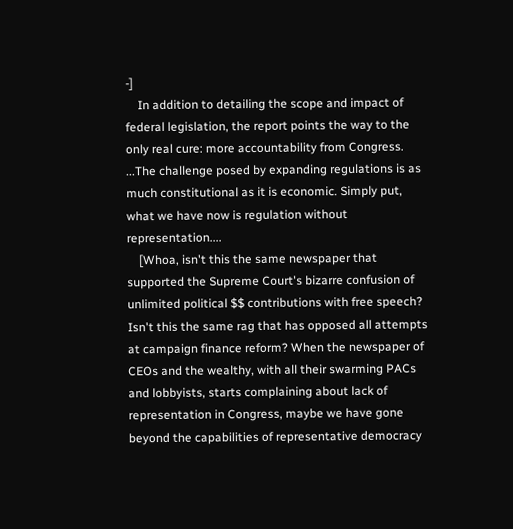-]
    In addition to detailing the scope and impact of federal legislation, the report points the way to the only real cure: more accountability from Congress. ...The challenge posed by expanding regulations is as much constitutional as it is economic. Simply put, what we have now is regulation without representation....
    [Whoa, isn't this the same newspaper that supported the Supreme Court's bizarre confusion of unlimited political $$ contributions with free speech? Isn't this the same rag that has opposed all attempts at campaign finance reform? When the newspaper of CEOs and the wealthy, with all their swarming PACs and lobbyists, starts complaining about lack of representation in Congress, maybe we have gone beyond the capabilities of representative democracy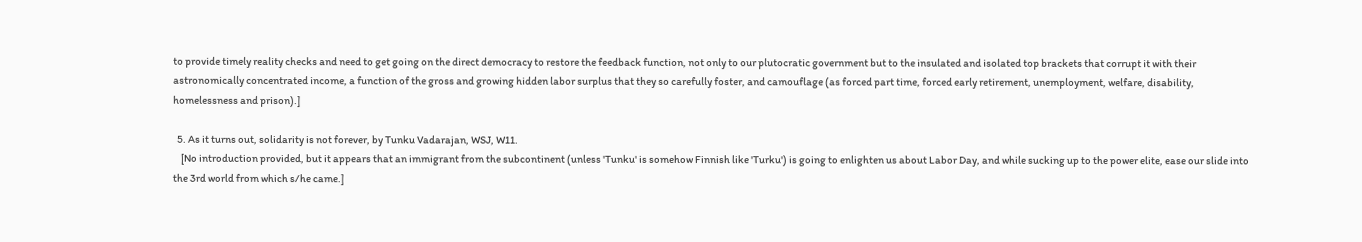to provide timely reality checks and need to get going on the direct democracy to restore the feedback function, not only to our plutocratic government but to the insulated and isolated top brackets that corrupt it with their astronomically concentrated income, a function of the gross and growing hidden labor surplus that they so carefully foster, and camouflage (as forced part time, forced early retirement, unemployment, welfare, disability, homelessness and prison).]

  5. As it turns out, solidarity is not forever, by Tunku Vadarajan, WSJ, W11.
    [No introduction provided, but it appears that an immigrant from the subcontinent (unless 'Tunku' is somehow Finnish like 'Turku') is going to enlighten us about Labor Day, and while sucking up to the power elite, ease our slide into the 3rd world from which s/he came.]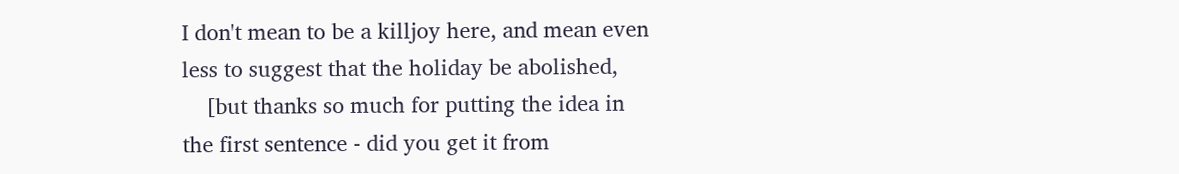I don't mean to be a killjoy here, and mean even less to suggest that the holiday be abolished,
    [but thanks so much for putting the idea in the first sentence - did you get it from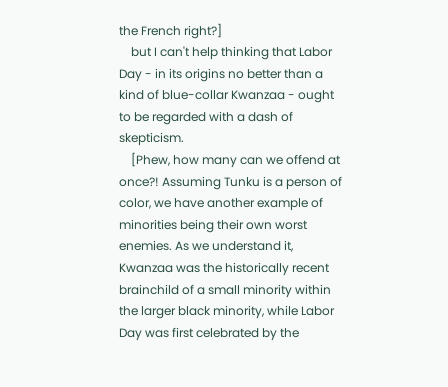the French right?]
    but I can't help thinking that Labor Day - in its origins no better than a kind of blue-collar Kwanzaa - ought to be regarded with a dash of skepticism.
    [Phew, how many can we offend at once?! Assuming Tunku is a person of color, we have another example of minorities being their own worst enemies. As we understand it, Kwanzaa was the historically recent brainchild of a small minority within the larger black minority, while Labor Day was first celebrated by the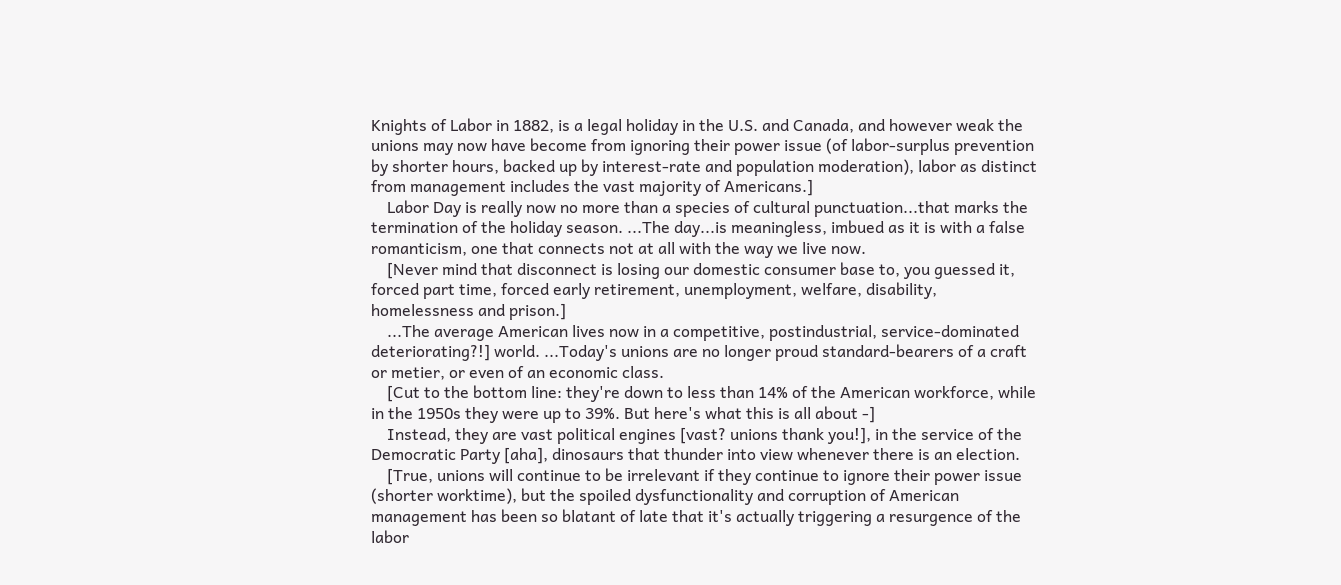Knights of Labor in 1882, is a legal holiday in the U.S. and Canada, and however weak the unions may now have become from ignoring their power issue (of labor-surplus prevention by shorter hours, backed up by interest-rate and population moderation), labor as distinct from management includes the vast majority of Americans.]
    Labor Day is really now no more than a species of cultural punctuation...that marks the termination of the holiday season. ...The day...is meaningless, imbued as it is with a false romanticism, one that connects not at all with the way we live now.
    [Never mind that disconnect is losing our domestic consumer base to, you guessed it, forced part time, forced early retirement, unemployment, welfare, disability, homelessness and prison.]
    ...The average American lives now in a competitive, postindustrial, service-dominated deteriorating?!] world. ...Today's unions are no longer proud standard-bearers of a craft or metier, or even of an economic class.
    [Cut to the bottom line: they're down to less than 14% of the American workforce, while in the 1950s they were up to 39%. But here's what this is all about -]
    Instead, they are vast political engines [vast? unions thank you!], in the service of the Democratic Party [aha], dinosaurs that thunder into view whenever there is an election.
    [True, unions will continue to be irrelevant if they continue to ignore their power issue (shorter worktime), but the spoiled dysfunctionality and corruption of American management has been so blatant of late that it's actually triggering a resurgence of the labor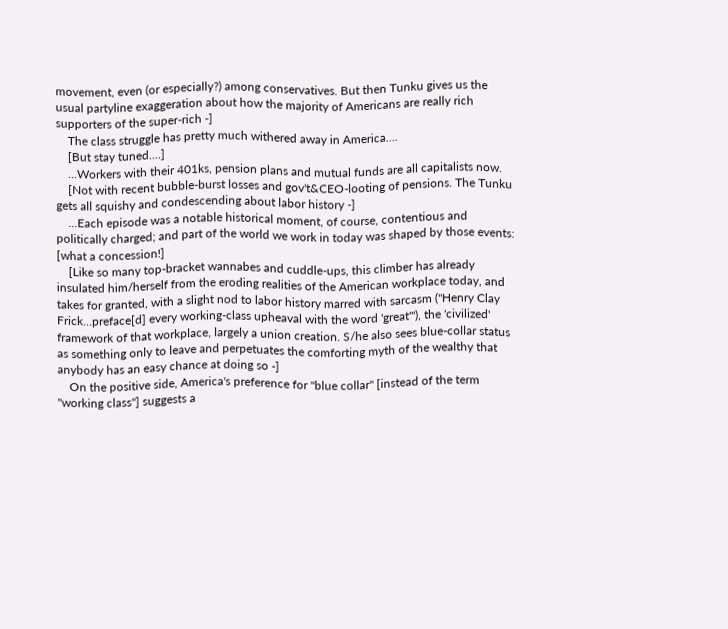movement, even (or especially?) among conservatives. But then Tunku gives us the usual partyline exaggeration about how the majority of Americans are really rich supporters of the super-rich -]
    The class struggle has pretty much withered away in America....
    [But stay tuned....]
    ...Workers with their 401ks, pension plans and mutual funds are all capitalists now.
    [Not with recent bubble-burst losses and gov't&CEO-looting of pensions. The Tunku gets all squishy and condescending about labor history -]
    ...Each episode was a notable historical moment, of course, contentious and politically charged; and part of the world we work in today was shaped by those events: [what a concession!]
    [Like so many top-bracket wannabes and cuddle-ups, this climber has already insulated him/herself from the eroding realities of the American workplace today, and takes for granted, with a slight nod to labor history marred with sarcasm ("Henry Clay Frick...preface[d] every working-class upheaval with the word 'great'"), the 'civilized' framework of that workplace, largely a union creation. S/he also sees blue-collar status as something only to leave and perpetuates the comforting myth of the wealthy that anybody has an easy chance at doing so -]
    On the positive side, America's preference for "blue collar" [instead of the term "working class"] suggests a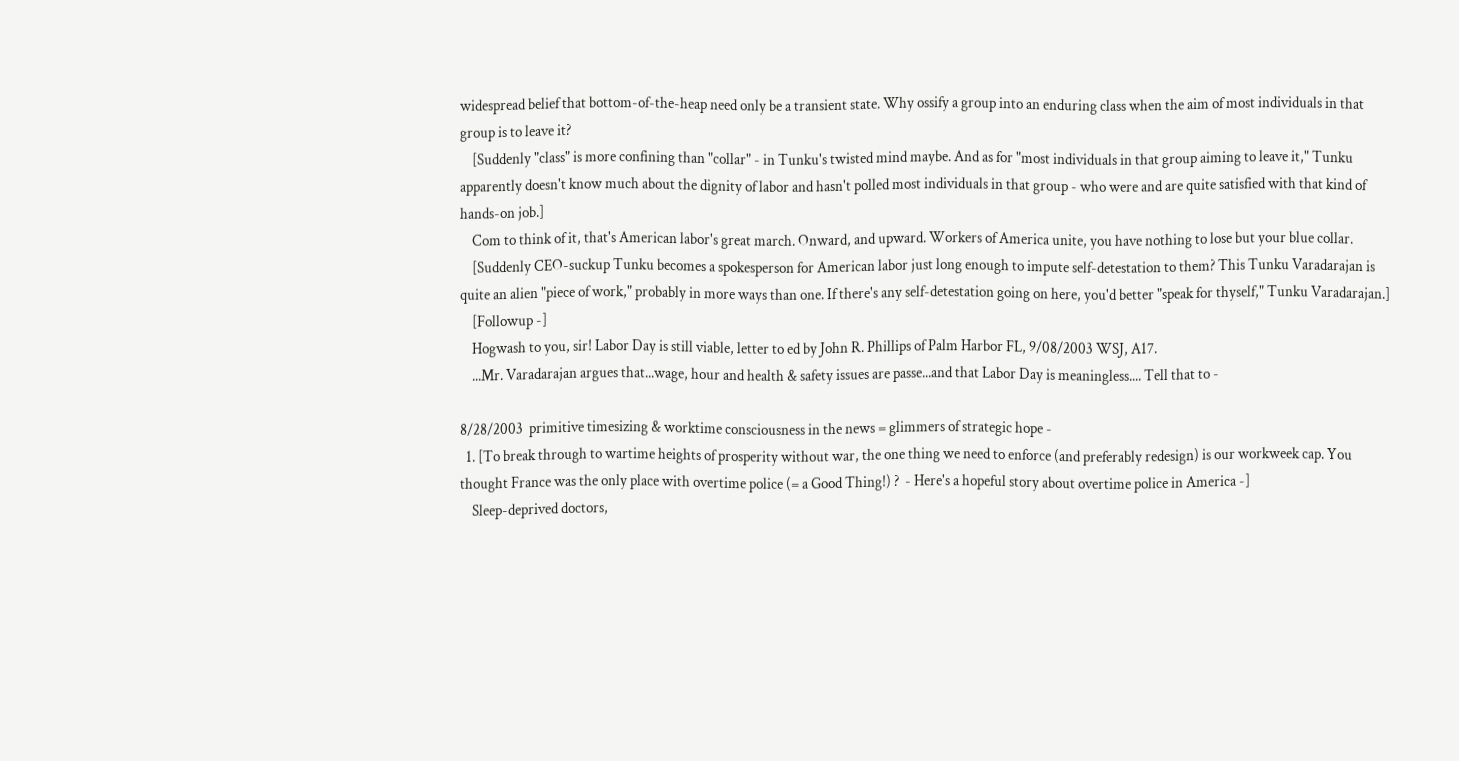widespread belief that bottom-of-the-heap need only be a transient state. Why ossify a group into an enduring class when the aim of most individuals in that group is to leave it?
    [Suddenly "class" is more confining than "collar" - in Tunku's twisted mind maybe. And as for "most individuals in that group aiming to leave it," Tunku apparently doesn't know much about the dignity of labor and hasn't polled most individuals in that group - who were and are quite satisfied with that kind of hands-on job.]
    Com to think of it, that's American labor's great march. Onward, and upward. Workers of America unite, you have nothing to lose but your blue collar.
    [Suddenly CEO-suckup Tunku becomes a spokesperson for American labor just long enough to impute self-detestation to them? This Tunku Varadarajan is quite an alien "piece of work," probably in more ways than one. If there's any self-detestation going on here, you'd better "speak for thyself," Tunku Varadarajan.]
    [Followup -]
    Hogwash to you, sir! Labor Day is still viable, letter to ed by John R. Phillips of Palm Harbor FL, 9/08/2003 WSJ, A17.
    ...Mr. Varadarajan argues that...wage, hour and health & safety issues are passe...and that Labor Day is meaningless.... Tell that to -

8/28/2003  primitive timesizing & worktime consciousness in the news = glimmers of strategic hope -
  1. [To break through to wartime heights of prosperity without war, the one thing we need to enforce (and preferably redesign) is our workweek cap. You thought France was the only place with overtime police (= a Good Thing!) ?  - Here's a hopeful story about overtime police in America -]
    Sleep-deprived doctors,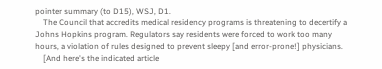pointer summary (to D15), WSJ, D1.
    The Council that accredits medical residency programs is threatening to decertify a Johns Hopkins program. Regulators say residents were forced to work too many hours, a violation of rules designed to prevent sleepy [and error-prone!] physicians.
    [And here's the indicated article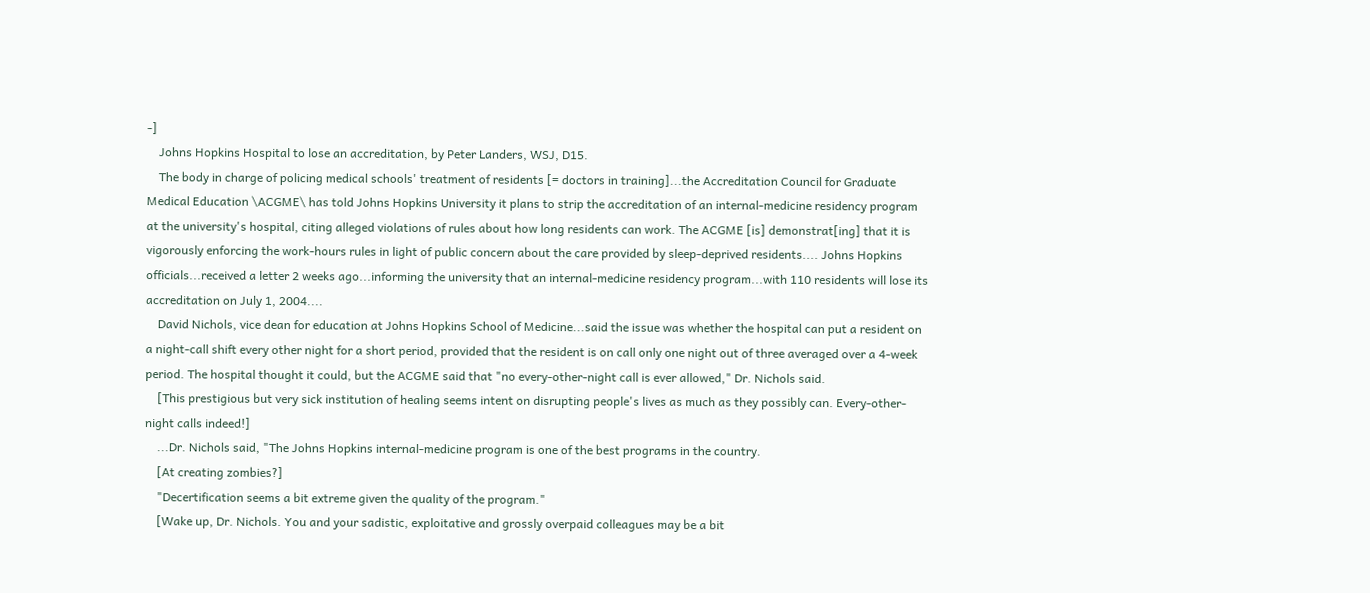-]
    Johns Hopkins Hospital to lose an accreditation, by Peter Landers, WSJ, D15.
    The body in charge of policing medical schools' treatment of residents [= doctors in training]...the Accreditation Council for Graduate Medical Education \ACGME\ has told Johns Hopkins University it plans to strip the accreditation of an internal-medicine residency program at the university's hospital, citing alleged violations of rules about how long residents can work. The ACGME [is] demonstrat[ing] that it is vigorously enforcing the work-hours rules in light of public concern about the care provided by sleep-deprived residents.... Johns Hopkins officials...received a letter 2 weeks ago...informing the university that an internal-medicine residency program...with 110 residents will lose its accreditation on July 1, 2004....
    David Nichols, vice dean for education at Johns Hopkins School of Medicine...said the issue was whether the hospital can put a resident on a night-call shift every other night for a short period, provided that the resident is on call only one night out of three averaged over a 4-week period. The hospital thought it could, but the ACGME said that "no every-other-night call is ever allowed," Dr. Nichols said.
    [This prestigious but very sick institution of healing seems intent on disrupting people's lives as much as they possibly can. Every-other-night calls indeed!]
    ...Dr. Nichols said, "The Johns Hopkins internal-medicine program is one of the best programs in the country.
    [At creating zombies?]
    "Decertification seems a bit extreme given the quality of the program."
    [Wake up, Dr. Nichols. You and your sadistic, exploitative and grossly overpaid colleagues may be a bit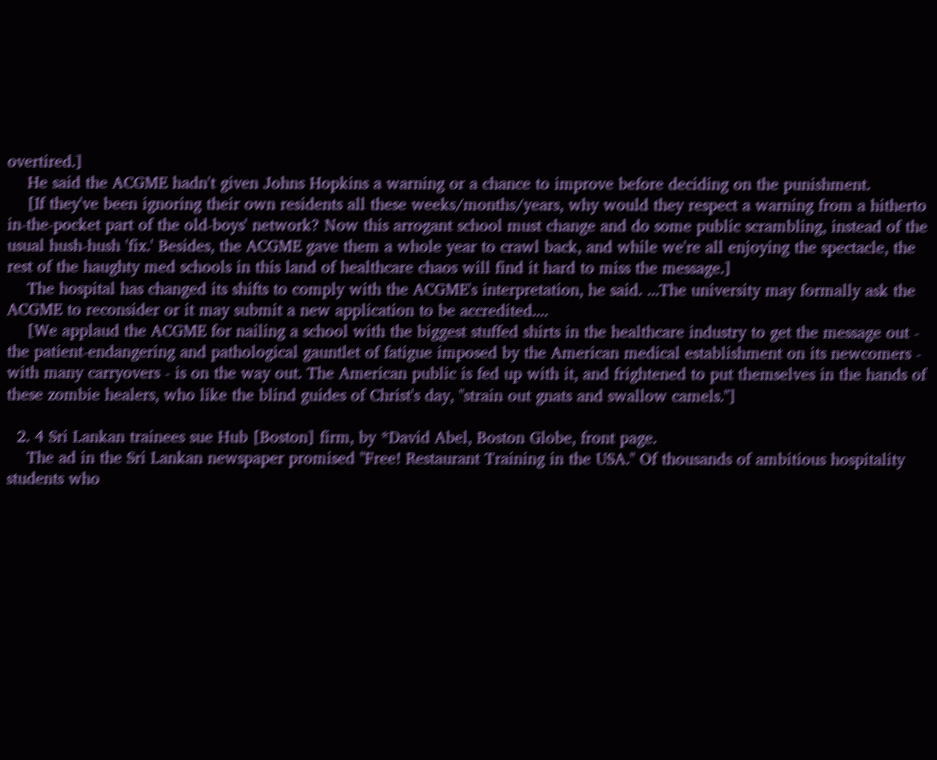overtired.]
    He said the ACGME hadn't given Johns Hopkins a warning or a chance to improve before deciding on the punishment.
    [If they've been ignoring their own residents all these weeks/months/years, why would they respect a warning from a hitherto in-the-pocket part of the old-boys' network? Now this arrogant school must change and do some public scrambling, instead of the usual hush-hush 'fix.' Besides, the ACGME gave them a whole year to crawl back, and while we're all enjoying the spectacle, the rest of the haughty med schools in this land of healthcare chaos will find it hard to miss the message.]
    The hospital has changed its shifts to comply with the ACGME's interpretation, he said. ...The university may formally ask the ACGME to reconsider or it may submit a new application to be accredited....
    [We applaud the ACGME for nailing a school with the biggest stuffed shirts in the healthcare industry to get the message out - the patient-endangering and pathological gauntlet of fatigue imposed by the American medical establishment on its newcomers - with many carryovers - is on the way out. The American public is fed up with it, and frightened to put themselves in the hands of these zombie healers, who like the blind guides of Christ's day, "strain out gnats and swallow camels."]

  2. 4 Sri Lankan trainees sue Hub [Boston] firm, by *David Abel, Boston Globe, front page.
    The ad in the Sri Lankan newspaper promised "Free! Restaurant Training in the USA." Of thousands of ambitious hospitality students who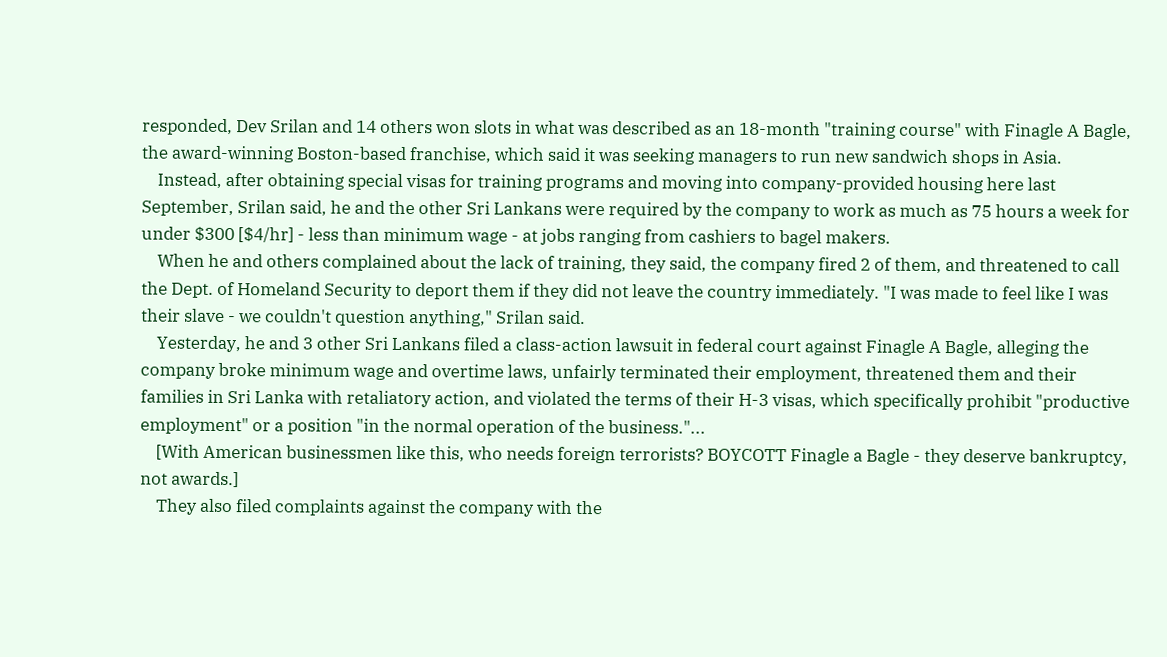responded, Dev Srilan and 14 others won slots in what was described as an 18-month "training course" with Finagle A Bagle, the award-winning Boston-based franchise, which said it was seeking managers to run new sandwich shops in Asia.
    Instead, after obtaining special visas for training programs and moving into company-provided housing here last September, Srilan said, he and the other Sri Lankans were required by the company to work as much as 75 hours a week for under $300 [$4/hr] - less than minimum wage - at jobs ranging from cashiers to bagel makers.
    When he and others complained about the lack of training, they said, the company fired 2 of them, and threatened to call the Dept. of Homeland Security to deport them if they did not leave the country immediately. "I was made to feel like I was their slave - we couldn't question anything," Srilan said.
    Yesterday, he and 3 other Sri Lankans filed a class-action lawsuit in federal court against Finagle A Bagle, alleging the company broke minimum wage and overtime laws, unfairly terminated their employment, threatened them and their families in Sri Lanka with retaliatory action, and violated the terms of their H-3 visas, which specifically prohibit "productive employment" or a position "in the normal operation of the business."...
    [With American businessmen like this, who needs foreign terrorists? BOYCOTT Finagle a Bagle - they deserve bankruptcy, not awards.]
    They also filed complaints against the company with the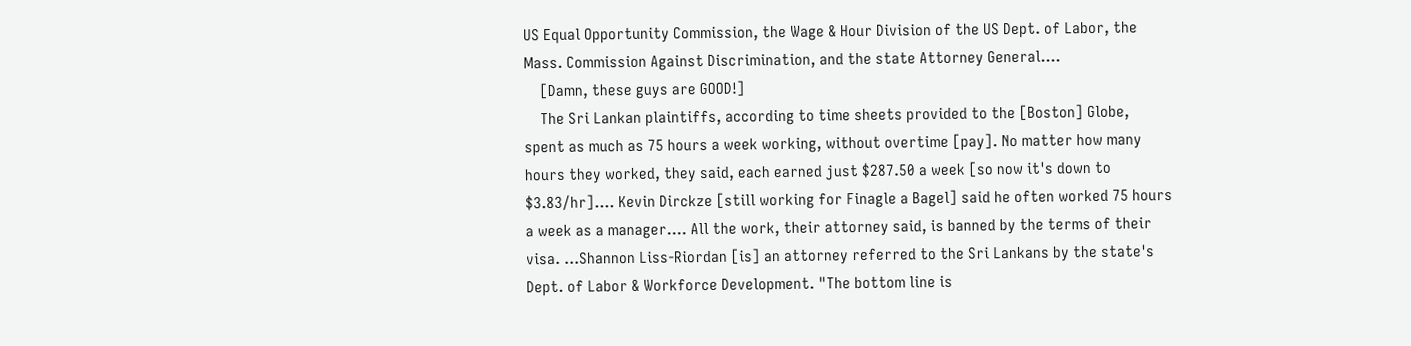US Equal Opportunity Commission, the Wage & Hour Division of the US Dept. of Labor, the Mass. Commission Against Discrimination, and the state Attorney General....
    [Damn, these guys are GOOD!]
    The Sri Lankan plaintiffs, according to time sheets provided to the [Boston] Globe, spent as much as 75 hours a week working, without overtime [pay]. No matter how many hours they worked, they said, each earned just $287.50 a week [so now it's down to $3.83/hr].... Kevin Dirckze [still working for Finagle a Bagel] said he often worked 75 hours a week as a manager.... All the work, their attorney said, is banned by the terms of their visa. ...Shannon Liss-Riordan [is] an attorney referred to the Sri Lankans by the state's Dept. of Labor & Workforce Development. "The bottom line is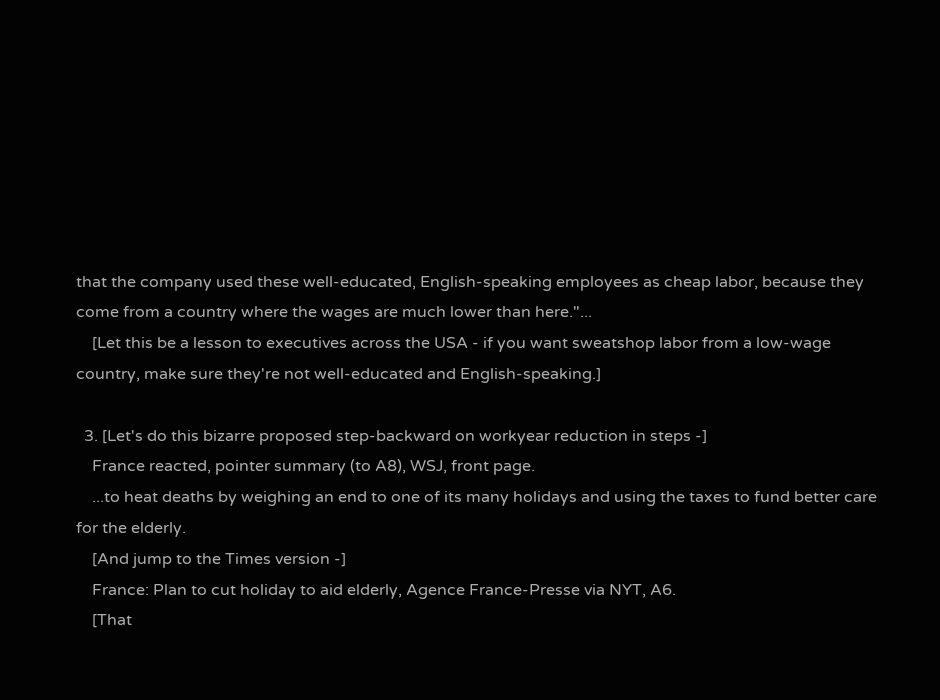that the company used these well-educated, English-speaking employees as cheap labor, because they come from a country where the wages are much lower than here."...
    [Let this be a lesson to executives across the USA - if you want sweatshop labor from a low-wage country, make sure they're not well-educated and English-speaking.]

  3. [Let's do this bizarre proposed step-backward on workyear reduction in steps -]
    France reacted, pointer summary (to A8), WSJ, front page.
    ...to heat deaths by weighing an end to one of its many holidays and using the taxes to fund better care for the elderly.
    [And jump to the Times version -]
    France: Plan to cut holiday to aid elderly, Agence France-Presse via NYT, A6.
    [That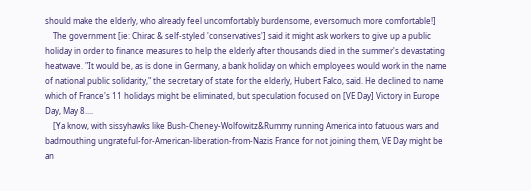should make the elderly, who already feel uncomfortably burdensome, eversomuch more comfortable!]
    The government [ie: Chirac & self-styled 'conservatives'] said it might ask workers to give up a public holiday in order to finance measures to help the elderly after thousands died in the summer's devastating heatwave. "It would be, as is done in Germany, a bank holiday on which employees would work in the name of national public solidarity," the secretary of state for the elderly, Hubert Falco, said. He declined to name which of France's 11 holidays might be eliminated, but speculation focused on [VE Day] Victory in Europe Day, May 8....
    [Ya know, with sissyhawks like Bush-Cheney-Wolfowitz&Rummy running America into fatuous wars and badmouthing ungrateful-for-American-liberation-from-Nazis France for not joining them, VE Day might be an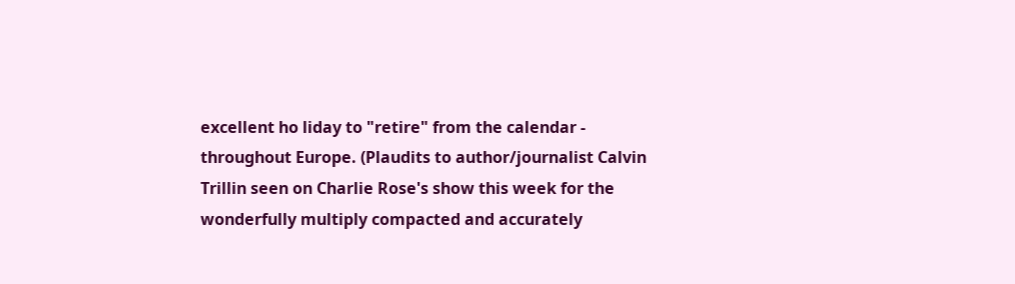excellent ho liday to "retire" from the calendar - throughout Europe. (Plaudits to author/journalist Calvin Trillin seen on Charlie Rose's show this week for the wonderfully multiply compacted and accurately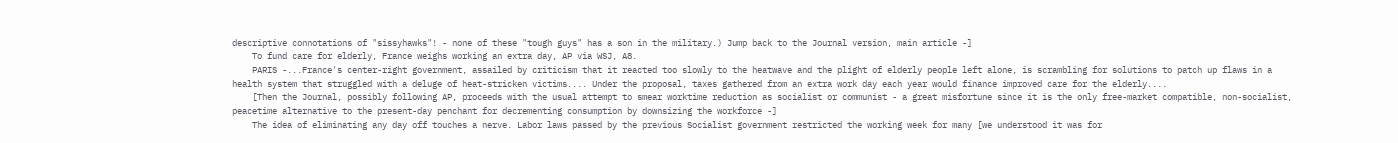descriptive connotations of "sissyhawks"! - none of these "tough guys" has a son in the military.) Jump back to the Journal version, main article -]
    To fund care for elderly, France weighs working an extra day, AP via WSJ, A8.
    PARIS -...France's center-right government, assailed by criticism that it reacted too slowly to the heatwave and the plight of elderly people left alone, is scrambling for solutions to patch up flaws in a health system that struggled with a deluge of heat-stricken victims.... Under the proposal, taxes gathered from an extra work day each year would finance improved care for the elderly....
    [Then the Journal, possibly following AP, proceeds with the usual attempt to smear worktime reduction as socialist or communist - a great misfortune since it is the only free-market compatible, non-socialist, peacetime alternative to the present-day penchant for decrementing consumption by downsizing the workforce -]
    The idea of eliminating any day off touches a nerve. Labor laws passed by the previous Socialist government restricted the working week for many [we understood it was for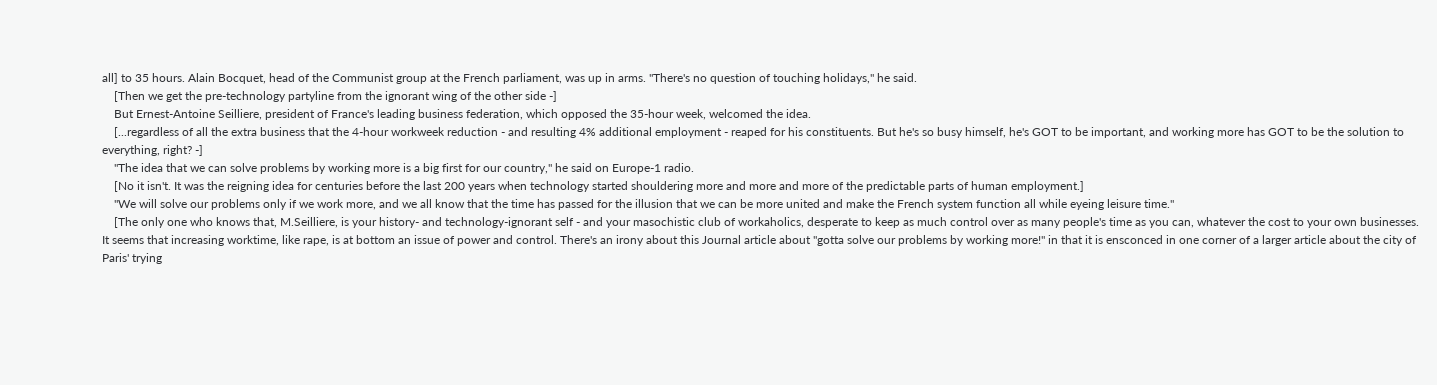all] to 35 hours. Alain Bocquet, head of the Communist group at the French parliament, was up in arms. "There's no question of touching holidays," he said.
    [Then we get the pre-technology partyline from the ignorant wing of the other side -]
    But Ernest-Antoine Seilliere, president of France's leading business federation, which opposed the 35-hour week, welcomed the idea.
    [...regardless of all the extra business that the 4-hour workweek reduction - and resulting 4% additional employment - reaped for his constituents. But he's so busy himself, he's GOT to be important, and working more has GOT to be the solution to everything, right? -]
    "The idea that we can solve problems by working more is a big first for our country," he said on Europe-1 radio.
    [No it isn't. It was the reigning idea for centuries before the last 200 years when technology started shouldering more and more and more of the predictable parts of human employment.]
    "We will solve our problems only if we work more, and we all know that the time has passed for the illusion that we can be more united and make the French system function all while eyeing leisure time."
    [The only one who knows that, M.Seilliere, is your history- and technology-ignorant self - and your masochistic club of workaholics, desperate to keep as much control over as many people's time as you can, whatever the cost to your own businesses. It seems that increasing worktime, like rape, is at bottom an issue of power and control. There's an irony about this Journal article about "gotta solve our problems by working more!" in that it is ensconced in one corner of a larger article about the city of Paris' trying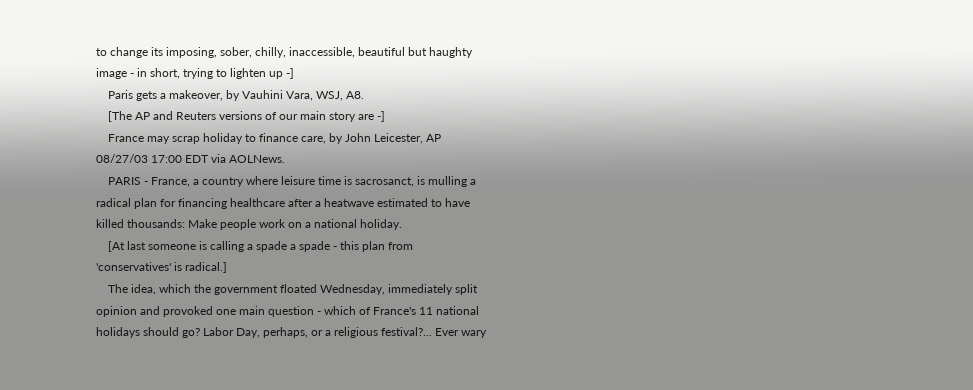to change its imposing, sober, chilly, inaccessible, beautiful but haughty image - in short, trying to lighten up -]
    Paris gets a makeover, by Vauhini Vara, WSJ, A8.
    [The AP and Reuters versions of our main story are -]
    France may scrap holiday to finance care, by John Leicester, AP 08/27/03 17:00 EDT via AOLNews.
    PARIS - France, a country where leisure time is sacrosanct, is mulling a radical plan for financing healthcare after a heatwave estimated to have killed thousands: Make people work on a national holiday.
    [At last someone is calling a spade a spade - this plan from 'conservatives' is radical.]
    The idea, which the government floated Wednesday, immediately split opinion and provoked one main question - which of France's 11 national holidays should go? Labor Day, perhaps, or a religious festival?... Ever wary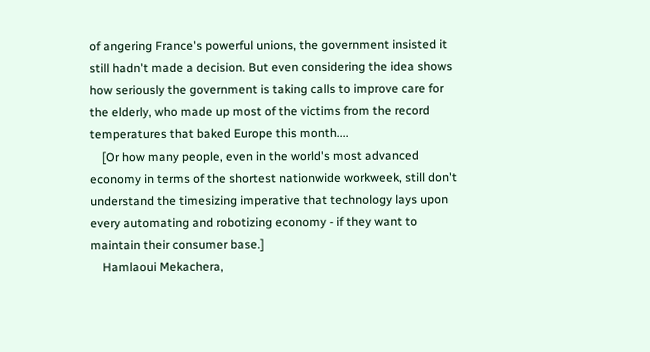of angering France's powerful unions, the government insisted it still hadn't made a decision. But even considering the idea shows how seriously the government is taking calls to improve care for the elderly, who made up most of the victims from the record temperatures that baked Europe this month....
    [Or how many people, even in the world's most advanced economy in terms of the shortest nationwide workweek, still don't understand the timesizing imperative that technology lays upon every automating and robotizing economy - if they want to maintain their consumer base.]
    Hamlaoui Mekachera,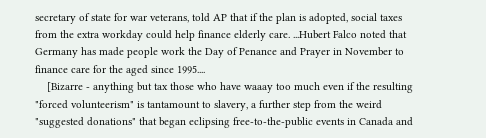secretary of state for war veterans, told AP that if the plan is adopted, social taxes from the extra workday could help finance elderly care. ...Hubert Falco noted that Germany has made people work the Day of Penance and Prayer in November to finance care for the aged since 1995....
    [Bizarre - anything but tax those who have waaay too much even if the resulting "forced volunteerism" is tantamount to slavery, a further step from the weird "suggested donations" that began eclipsing free-to-the-public events in Canada and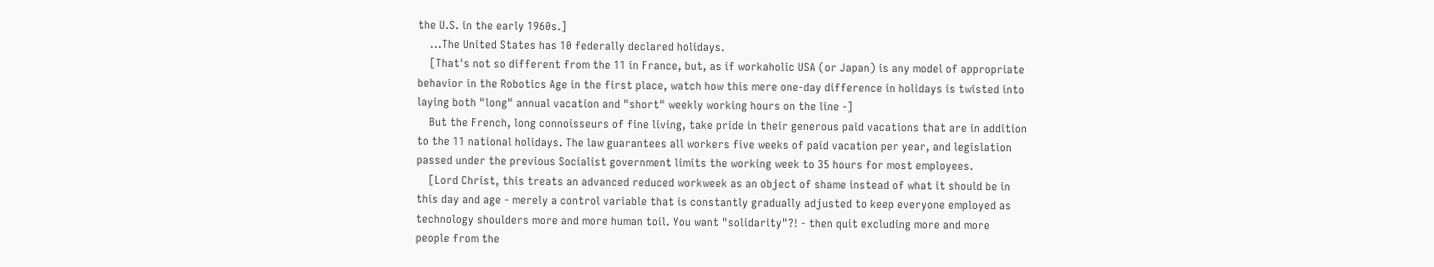the U.S. in the early 1960s.]
    ...The United States has 10 federally declared holidays.
    [That's not so different from the 11 in France, but, as if workaholic USA (or Japan) is any model of appropriate behavior in the Robotics Age in the first place, watch how this mere one-day difference in holidays is twisted into laying both "long" annual vacation and "short" weekly working hours on the line -]
    But the French, long connoisseurs of fine living, take pride in their generous paid vacations that are in addition to the 11 national holidays. The law guarantees all workers five weeks of paid vacation per year, and legislation passed under the previous Socialist government limits the working week to 35 hours for most employees.
    [Lord Christ, this treats an advanced reduced workweek as an object of shame instead of what it should be in this day and age - merely a control variable that is constantly gradually adjusted to keep everyone employed as technology shoulders more and more human toil. You want "solidarity"?! - then quit excluding more and more people from the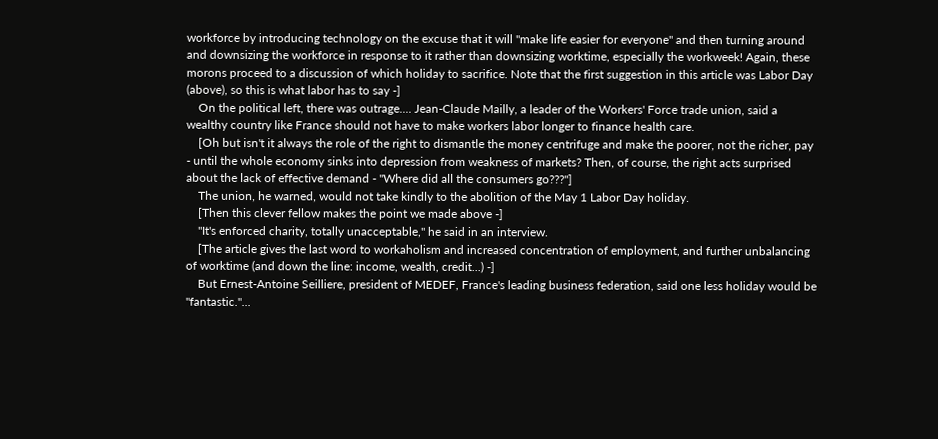workforce by introducing technology on the excuse that it will "make life easier for everyone" and then turning around and downsizing the workforce in response to it rather than downsizing worktime, especially the workweek! Again, these morons proceed to a discussion of which holiday to sacrifice. Note that the first suggestion in this article was Labor Day (above), so this is what labor has to say -]
    On the political left, there was outrage.... Jean-Claude Mailly, a leader of the Workers' Force trade union, said a wealthy country like France should not have to make workers labor longer to finance health care.
    [Oh but isn't it always the role of the right to dismantle the money centrifuge and make the poorer, not the richer, pay - until the whole economy sinks into depression from weakness of markets? Then, of course, the right acts surprised about the lack of effective demand - "Where did all the consumers go???"]
    The union, he warned, would not take kindly to the abolition of the May 1 Labor Day holiday.
    [Then this clever fellow makes the point we made above -]
    "It's enforced charity, totally unacceptable," he said in an interview.
    [The article gives the last word to workaholism and increased concentration of employment, and further unbalancing of worktime (and down the line: income, wealth, credit...) -]
    But Ernest-Antoine Seilliere, president of MEDEF, France's leading business federation, said one less holiday would be "fantastic."...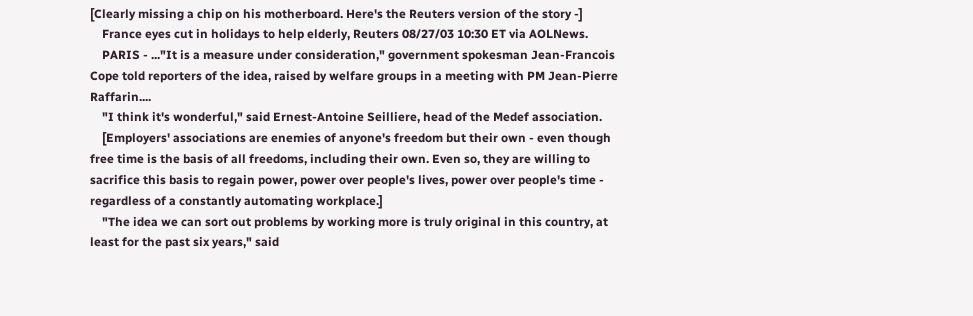[Clearly missing a chip on his motherboard. Here's the Reuters version of the story -]
    France eyes cut in holidays to help elderly, Reuters 08/27/03 10:30 ET via AOLNews.
    PARIS - ..."It is a measure under consideration," government spokesman Jean-Francois Cope told reporters of the idea, raised by welfare groups in a meeting with PM Jean-Pierre Raffarin....
    "I think it's wonderful," said Ernest-Antoine Seilliere, head of the Medef association.
    [Employers' associations are enemies of anyone's freedom but their own - even though free time is the basis of all freedoms, including their own. Even so, they are willing to sacrifice this basis to regain power, power over people's lives, power over people's time - regardless of a constantly automating workplace.]
    "The idea we can sort out problems by working more is truly original in this country, at least for the past six years," said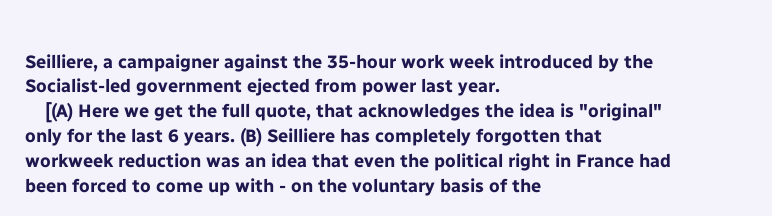Seilliere, a campaigner against the 35-hour work week introduced by the Socialist-led government ejected from power last year.
    [(A) Here we get the full quote, that acknowledges the idea is "original" only for the last 6 years. (B) Seilliere has completely forgotten that workweek reduction was an idea that even the political right in France had been forced to come up with - on the voluntary basis of the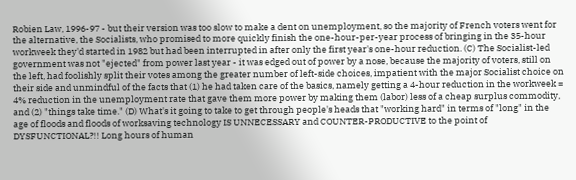Robien Law, 1996-97 - but their version was too slow to make a dent on unemployment, so the majority of French voters went for the alternative, the Socialists, who promised to more quickly finish the one-hour-per-year process of bringing in the 35-hour workweek they'd started in 1982 but had been interrupted in after only the first year's one-hour reduction. (C) The Socialist-led government was not "ejected" from power last year - it was edged out of power by a nose, because the majority of voters, still on the left, had foolishly split their votes among the greater number of left-side choices, impatient with the major Socialist choice on their side and unmindful of the facts that (1) he had taken care of the basics, namely getting a 4-hour reduction in the workweek = 4% reduction in the unemployment rate that gave them more power by making them (labor) less of a cheap surplus commodity, and (2) "things take time." (D) What's it going to take to get through people's heads that "working hard" in terms of "long" in the age of floods and floods of worksaving technology IS UNNECESSARY and COUNTER-PRODUCTIVE to the point of DYSFUNCTIONAL?!! Long hours of human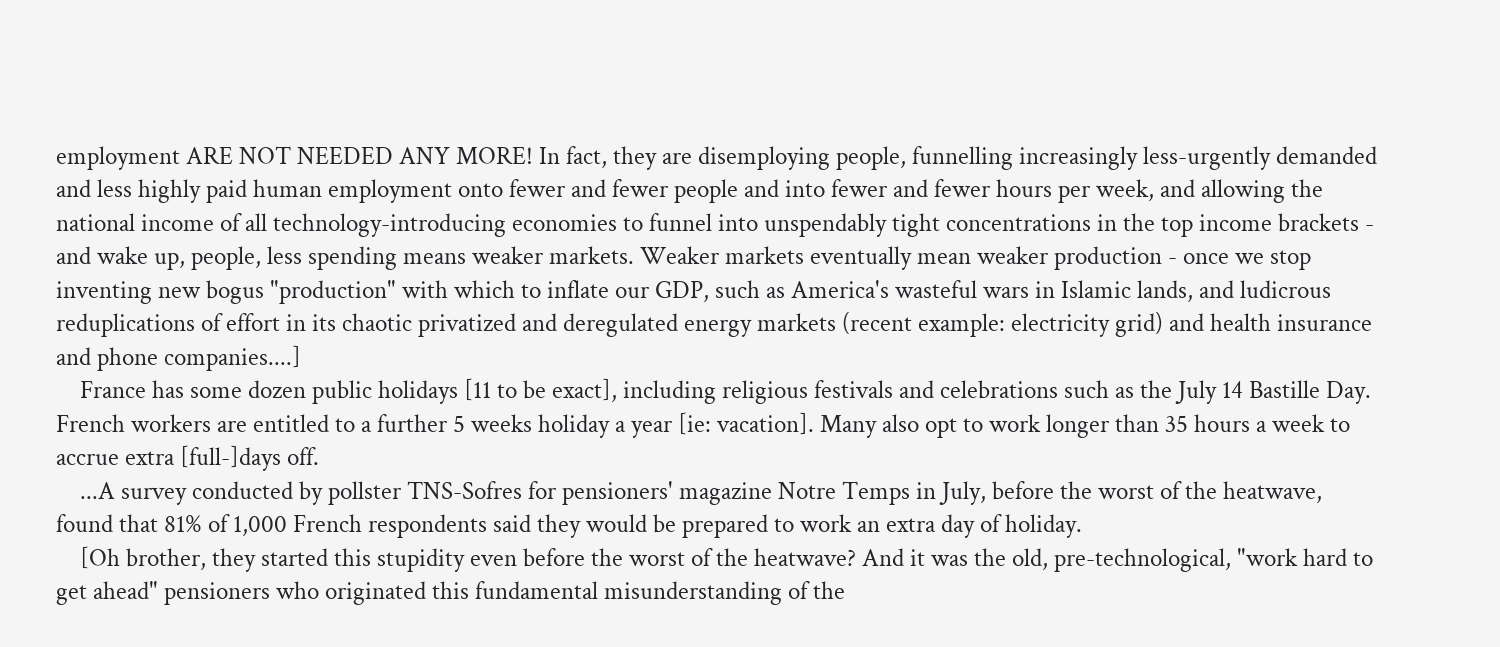employment ARE NOT NEEDED ANY MORE! In fact, they are disemploying people, funnelling increasingly less-urgently demanded and less highly paid human employment onto fewer and fewer people and into fewer and fewer hours per week, and allowing the national income of all technology-introducing economies to funnel into unspendably tight concentrations in the top income brackets - and wake up, people, less spending means weaker markets. Weaker markets eventually mean weaker production - once we stop inventing new bogus "production" with which to inflate our GDP, such as America's wasteful wars in Islamic lands, and ludicrous reduplications of effort in its chaotic privatized and deregulated energy markets (recent example: electricity grid) and health insurance and phone companies....]
    France has some dozen public holidays [11 to be exact], including religious festivals and celebrations such as the July 14 Bastille Day. French workers are entitled to a further 5 weeks holiday a year [ie: vacation]. Many also opt to work longer than 35 hours a week to accrue extra [full-]days off.
    ...A survey conducted by pollster TNS-Sofres for pensioners' magazine Notre Temps in July, before the worst of the heatwave, found that 81% of 1,000 French respondents said they would be prepared to work an extra day of holiday.
    [Oh brother, they started this stupidity even before the worst of the heatwave? And it was the old, pre-technological, "work hard to get ahead" pensioners who originated this fundamental misunderstanding of the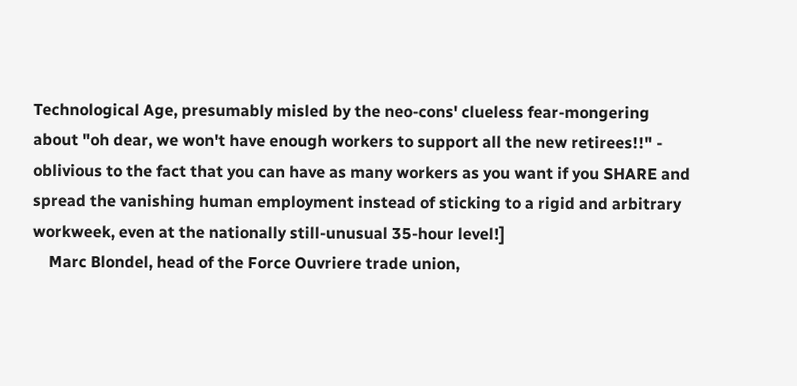Technological Age, presumably misled by the neo-cons' clueless fear-mongering about "oh dear, we won't have enough workers to support all the new retirees!!" - oblivious to the fact that you can have as many workers as you want if you SHARE and spread the vanishing human employment instead of sticking to a rigid and arbitrary workweek, even at the nationally still-unusual 35-hour level!]
    Marc Blondel, head of the Force Ouvriere trade union,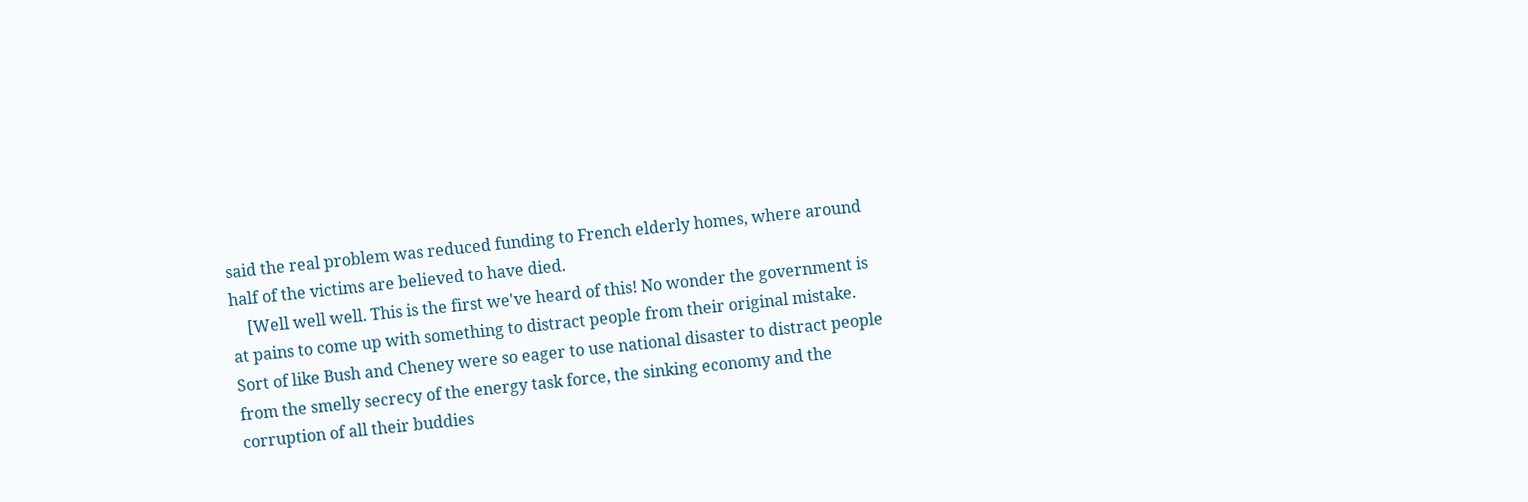said the real problem was reduced funding to French elderly homes, where around half of the victims are believed to have died.
    [Well well well. This is the first we've heard of this! No wonder the government is at pains to come up with something to distract people from their original mistake. Sort of like Bush and Cheney were so eager to use national disaster to distract people from the smelly secrecy of the energy task force, the sinking economy and the corruption of all their buddies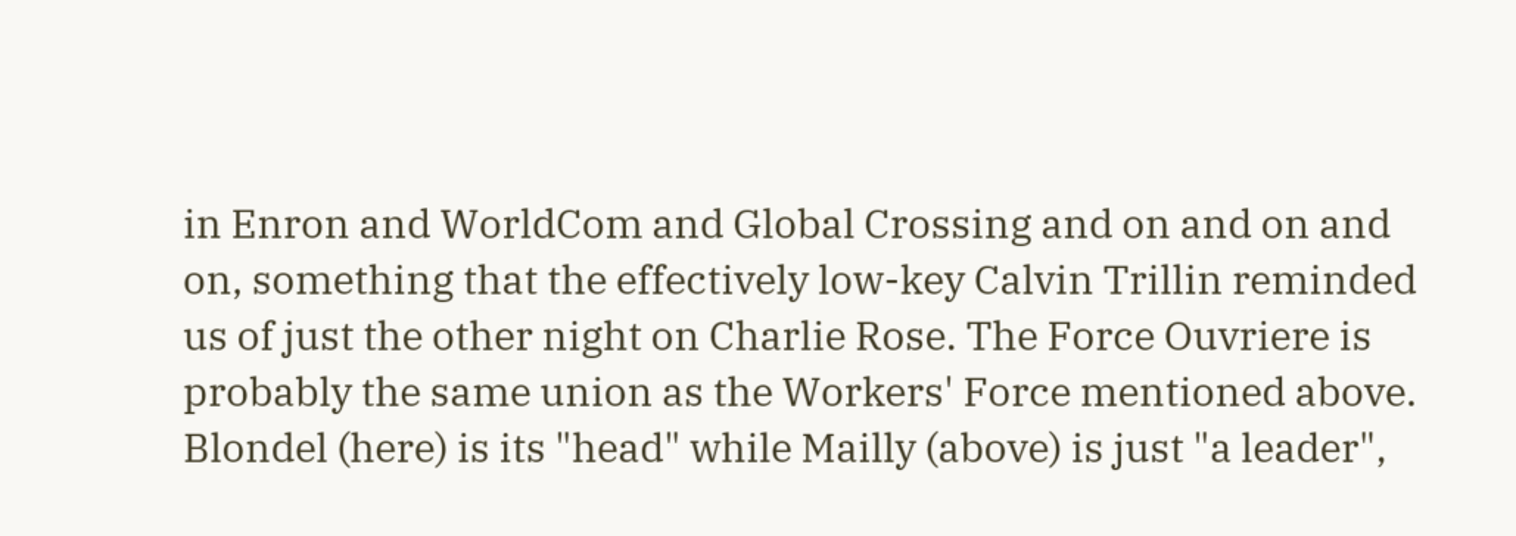in Enron and WorldCom and Global Crossing and on and on and on, something that the effectively low-key Calvin Trillin reminded us of just the other night on Charlie Rose. The Force Ouvriere is probably the same union as the Workers' Force mentioned above. Blondel (here) is its "head" while Mailly (above) is just "a leader",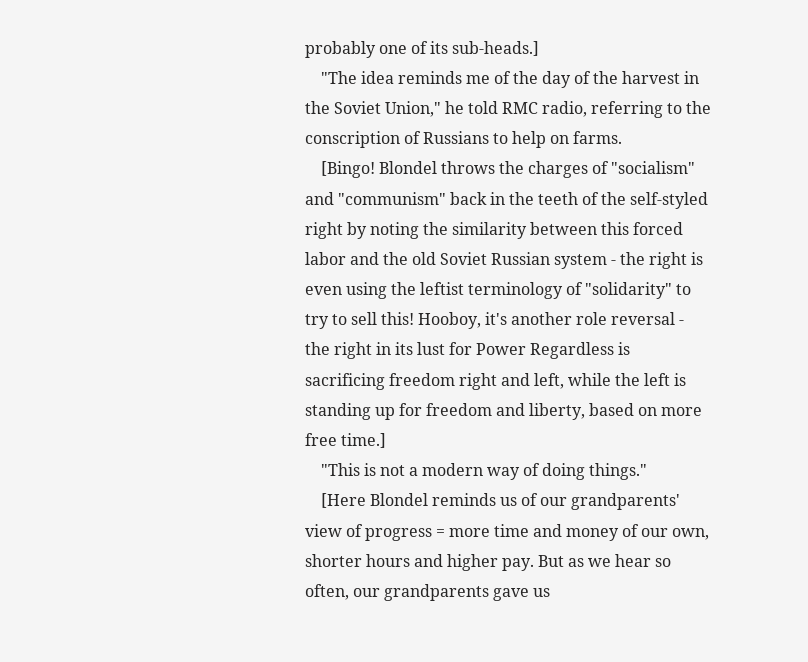probably one of its sub-heads.]
    "The idea reminds me of the day of the harvest in the Soviet Union," he told RMC radio, referring to the conscription of Russians to help on farms.
    [Bingo! Blondel throws the charges of "socialism" and "communism" back in the teeth of the self-styled right by noting the similarity between this forced labor and the old Soviet Russian system - the right is even using the leftist terminology of "solidarity" to try to sell this! Hooboy, it's another role reversal - the right in its lust for Power Regardless is sacrificing freedom right and left, while the left is standing up for freedom and liberty, based on more free time.]
    "This is not a modern way of doing things."
    [Here Blondel reminds us of our grandparents' view of progress = more time and money of our own, shorter hours and higher pay. But as we hear so often, our grandparents gave us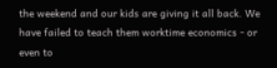the weekend and our kids are giving it all back. We have failed to teach them worktime economics - or even to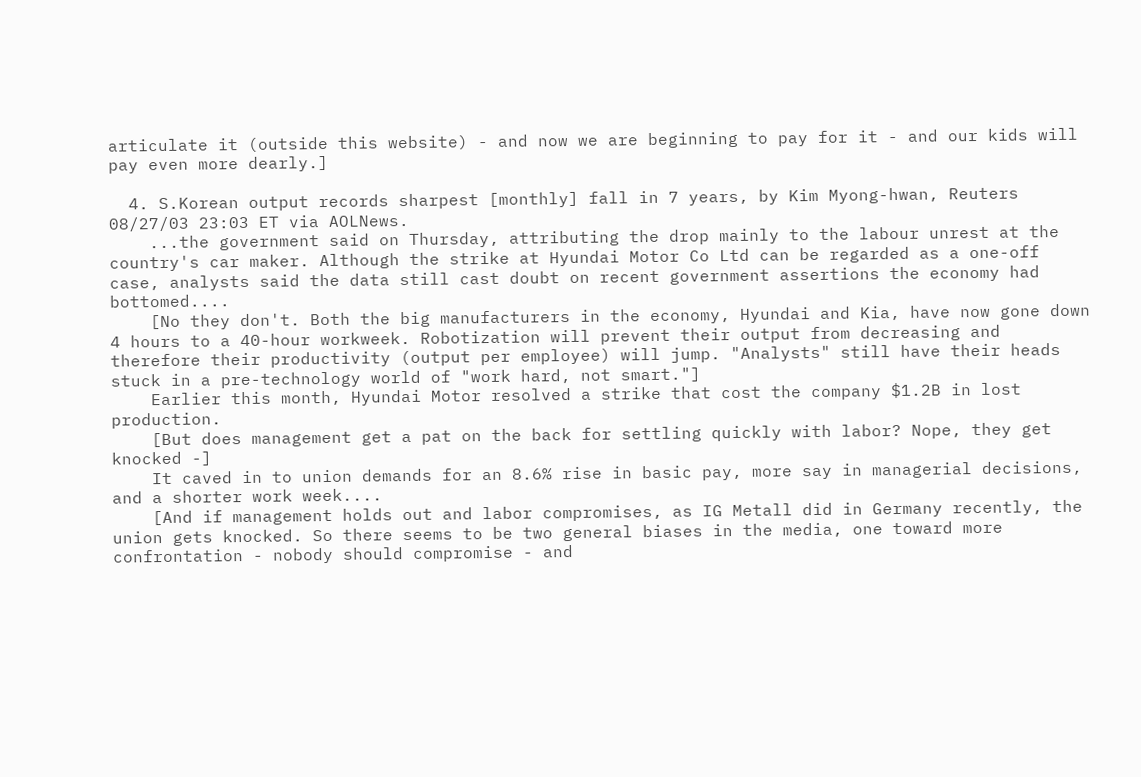articulate it (outside this website) - and now we are beginning to pay for it - and our kids will pay even more dearly.]

  4. S.Korean output records sharpest [monthly] fall in 7 years, by Kim Myong-hwan, Reuters 08/27/03 23:03 ET via AOLNews.
    ...the government said on Thursday, attributing the drop mainly to the labour unrest at the country's car maker. Although the strike at Hyundai Motor Co Ltd can be regarded as a one-off case, analysts said the data still cast doubt on recent government assertions the economy had bottomed....
    [No they don't. Both the big manufacturers in the economy, Hyundai and Kia, have now gone down 4 hours to a 40-hour workweek. Robotization will prevent their output from decreasing and therefore their productivity (output per employee) will jump. "Analysts" still have their heads stuck in a pre-technology world of "work hard, not smart."]
    Earlier this month, Hyundai Motor resolved a strike that cost the company $1.2B in lost production.
    [But does management get a pat on the back for settling quickly with labor? Nope, they get knocked -]
    It caved in to union demands for an 8.6% rise in basic pay, more say in managerial decisions, and a shorter work week....
    [And if management holds out and labor compromises, as IG Metall did in Germany recently, the union gets knocked. So there seems to be two general biases in the media, one toward more confrontation - nobody should compromise - and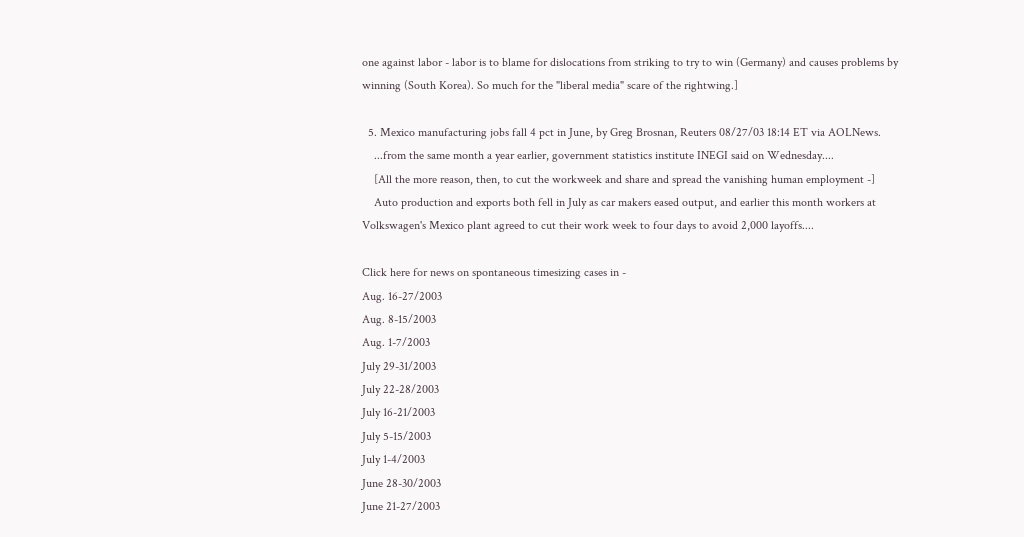one against labor - labor is to blame for dislocations from striking to try to win (Germany) and causes problems by winning (South Korea). So much for the "liberal media" scare of the rightwing.]

  5. Mexico manufacturing jobs fall 4 pct in June, by Greg Brosnan, Reuters 08/27/03 18:14 ET via AOLNews.
    ...from the same month a year earlier, government statistics institute INEGI said on Wednesday....
    [All the more reason, then, to cut the workweek and share and spread the vanishing human employment -]
    Auto production and exports both fell in July as car makers eased output, and earlier this month workers at Volkswagen's Mexico plant agreed to cut their work week to four days to avoid 2,000 layoffs....

Click here for news on spontaneous timesizing cases in -
Aug. 16-27/2003
Aug. 8-15/2003
Aug. 1-7/2003
July 29-31/2003
July 22-28/2003
July 16-21/2003
July 5-15/2003
July 1-4/2003
June 28-30/2003
June 21-27/2003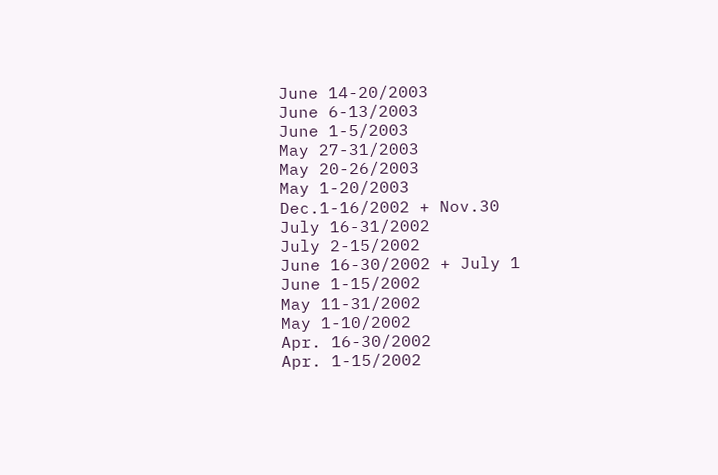June 14-20/2003
June 6-13/2003
June 1-5/2003
May 27-31/2003
May 20-26/2003
May 1-20/2003
Dec.1-16/2002 + Nov.30
July 16-31/2002
July 2-15/2002
June 16-30/2002 + July 1
June 1-15/2002
May 11-31/2002
May 1-10/2002
Apr. 16-30/2002
Apr. 1-15/2002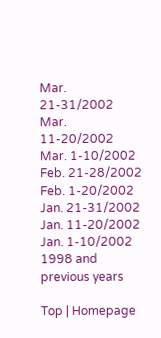Mar. 21-31/2002
Mar. 11-20/2002
Mar. 1-10/2002
Feb. 21-28/2002
Feb. 1-20/2002
Jan. 21-31/2002
Jan. 11-20/2002
Jan. 1-10/2002
1998 and previous years

Top | Homepage